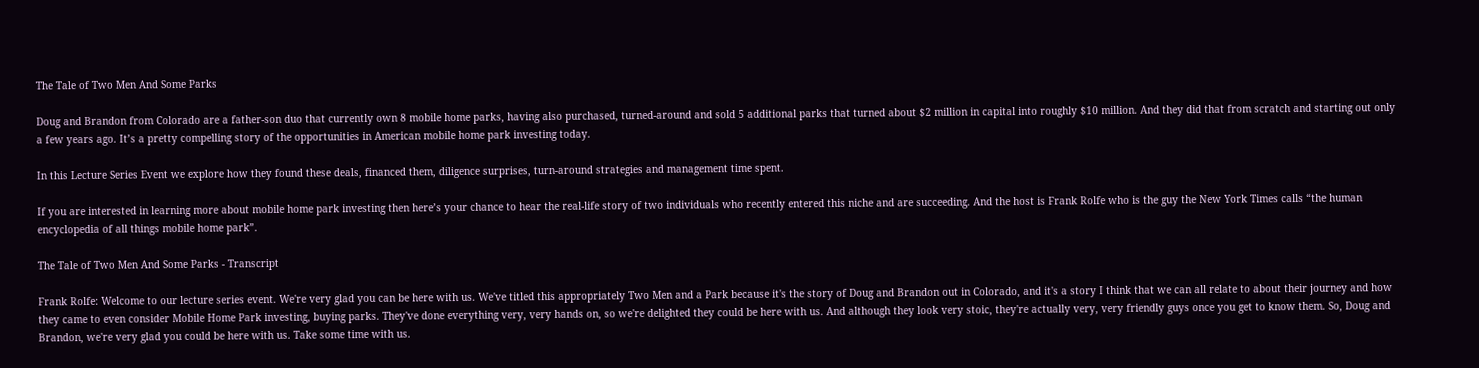The Tale of Two Men And Some Parks

Doug and Brandon from Colorado are a father-son duo that currently own 8 mobile home parks, having also purchased, turned-around and sold 5 additional parks that turned about $2 million in capital into roughly $10 million. And they did that from scratch and starting out only a few years ago. It’s a pretty compelling story of the opportunities in American mobile home park investing today.

In this Lecture Series Event we explore how they found these deals, financed them, diligence surprises, turn-around strategies and management time spent.

If you are interested in learning more about mobile home park investing then here’s your chance to hear the real-life story of two individuals who recently entered this niche and are succeeding. And the host is Frank Rolfe who is the guy the New York Times calls “the human encyclopedia of all things mobile home park”.

The Tale of Two Men And Some Parks - Transcript

Frank Rolfe: Welcome to our lecture series event. We're very glad you can be here with us. We've titled this appropriately Two Men and a Park because it's the story of Doug and Brandon out in Colorado, and it's a story I think that we can all relate to about their journey and how they came to even consider Mobile Home Park investing, buying parks. They've done everything very, very hands on, so we're delighted they could be here with us. And although they look very stoic, they're actually very, very friendly guys once you get to know them. So, Doug and Brandon, we're very glad you could be here with us. Take some time with us.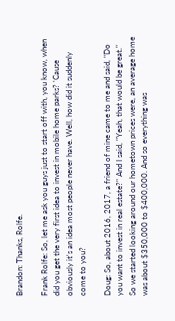Brandon: Thanks, Rolfe.

Frank Rolfe: So, let me ask you guys just to start off with, you know, when did you get the very first idea to invest in mobile home parks? 'Cause obviously it's an idea most people never have. Well, how did it suddenly come to you?

Doug: So, about 2016, 2017, a friend of mine came to me and said, "Do you want to invest in real estate?" And I said, "Yeah, that would be great." So we started looking around our hometown prices were, an average home was about $350,000 to $400,000. And so everything was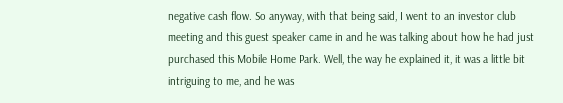negative cash flow. So anyway, with that being said, I went to an investor club meeting and this guest speaker came in and he was talking about how he had just purchased this Mobile Home Park. Well, the way he explained it, it was a little bit intriguing to me, and he was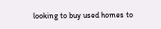looking to buy used homes to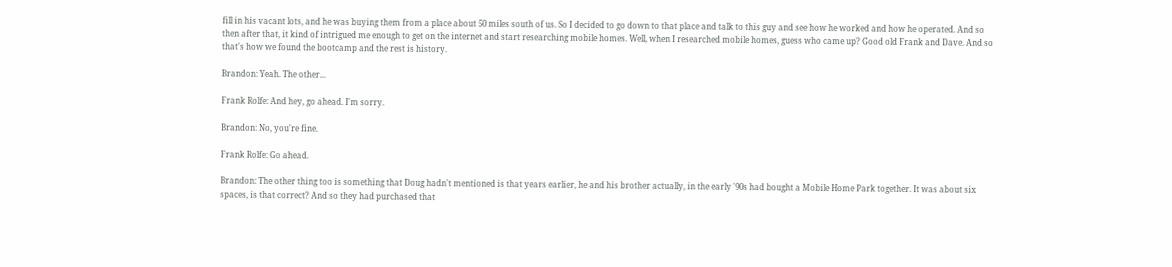fill in his vacant lots, and he was buying them from a place about 50 miles south of us. So I decided to go down to that place and talk to this guy and see how he worked and how he operated. And so then after that, it kind of intrigued me enough to get on the internet and start researching mobile homes. Well, when I researched mobile homes, guess who came up? Good old Frank and Dave. And so that's how we found the bootcamp and the rest is history.

Brandon: Yeah. The other...

Frank Rolfe: And hey, go ahead. I'm sorry.

Brandon: No, you're fine.

Frank Rolfe: Go ahead.

Brandon: The other thing too is something that Doug hadn't mentioned is that years earlier, he and his brother actually, in the early '90s had bought a Mobile Home Park together. It was about six spaces, is that correct? And so they had purchased that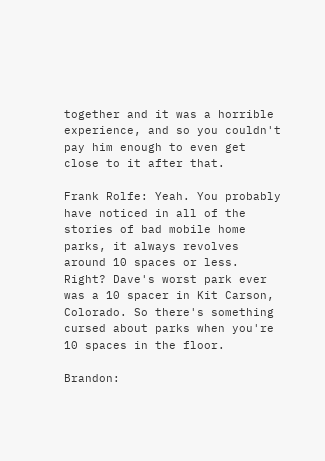together and it was a horrible experience, and so you couldn't pay him enough to even get close to it after that.

Frank Rolfe: Yeah. You probably have noticed in all of the stories of bad mobile home parks, it always revolves around 10 spaces or less. Right? Dave's worst park ever was a 10 spacer in Kit Carson, Colorado. So there's something cursed about parks when you're 10 spaces in the floor.

Brandon: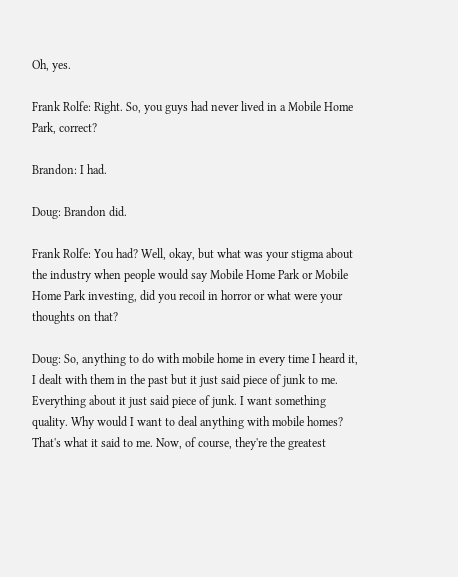Oh, yes.

Frank Rolfe: Right. So, you guys had never lived in a Mobile Home Park, correct?

Brandon: I had.

Doug: Brandon did.

Frank Rolfe: You had? Well, okay, but what was your stigma about the industry when people would say Mobile Home Park or Mobile Home Park investing, did you recoil in horror or what were your thoughts on that?

Doug: So, anything to do with mobile home in every time I heard it, I dealt with them in the past but it just said piece of junk to me. Everything about it just said piece of junk. I want something quality. Why would I want to deal anything with mobile homes? That's what it said to me. Now, of course, they're the greatest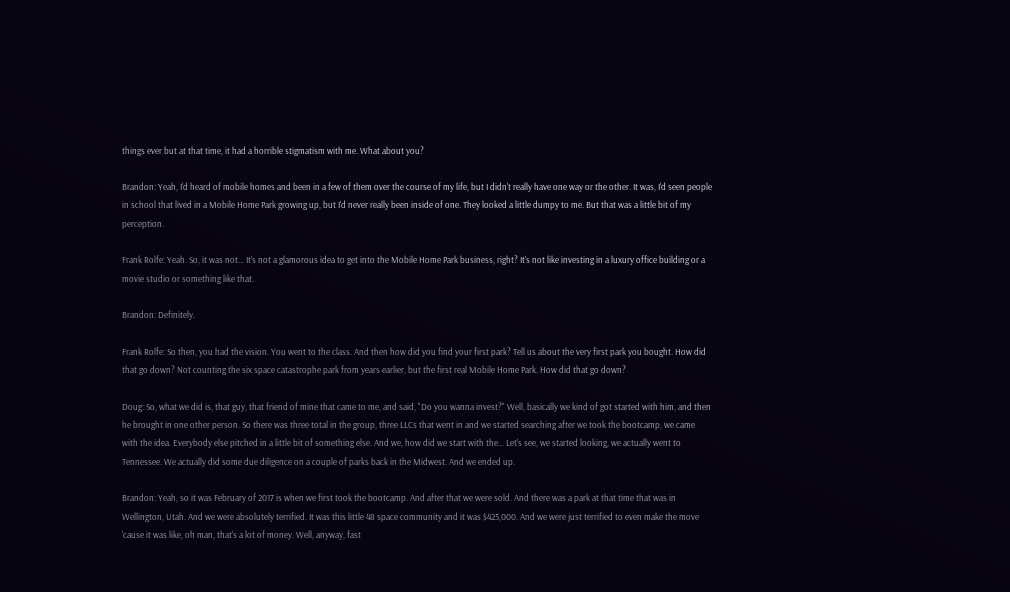things ever but at that time, it had a horrible stigmatism with me. What about you?

Brandon: Yeah, I'd heard of mobile homes and been in a few of them over the course of my life, but I didn't really have one way or the other. It was, I'd seen people in school that lived in a Mobile Home Park growing up, but I'd never really been inside of one. They looked a little dumpy to me. But that was a little bit of my perception.

Frank Rolfe: Yeah. So, it was not... It's not a glamorous idea to get into the Mobile Home Park business, right? It's not like investing in a luxury office building or a movie studio or something like that.

Brandon: Definitely.

Frank Rolfe: So then, you had the vision. You went to the class. And then how did you find your first park? Tell us about the very first park you bought. How did that go down? Not counting the six space catastrophe park from years earlier, but the first real Mobile Home Park. How did that go down?

Doug: So, what we did is, that guy, that friend of mine that came to me, and said, "Do you wanna invest?" Well, basically we kind of got started with him, and then he brought in one other person. So there was three total in the group, three LLCs that went in and we started searching after we took the bootcamp, we came with the idea. Everybody else pitched in a little bit of something else. And we, how did we start with the... Let's see, we started looking, we actually went to Tennessee. We actually did some due diligence on a couple of parks back in the Midwest. And we ended up.

Brandon: Yeah, so it was February of 2017 is when we first took the bootcamp. And after that we were sold. And there was a park at that time that was in Wellington, Utah. And we were absolutely terrified. It was this little 48 space community and it was $425,000. And we were just terrified to even make the move 'cause it was like, oh man, that's a lot of money. Well, anyway, fast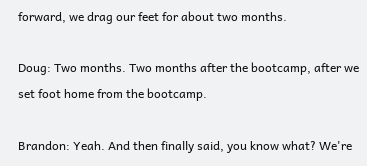forward, we drag our feet for about two months.

Doug: Two months. Two months after the bootcamp, after we set foot home from the bootcamp.

Brandon: Yeah. And then finally said, you know what? We're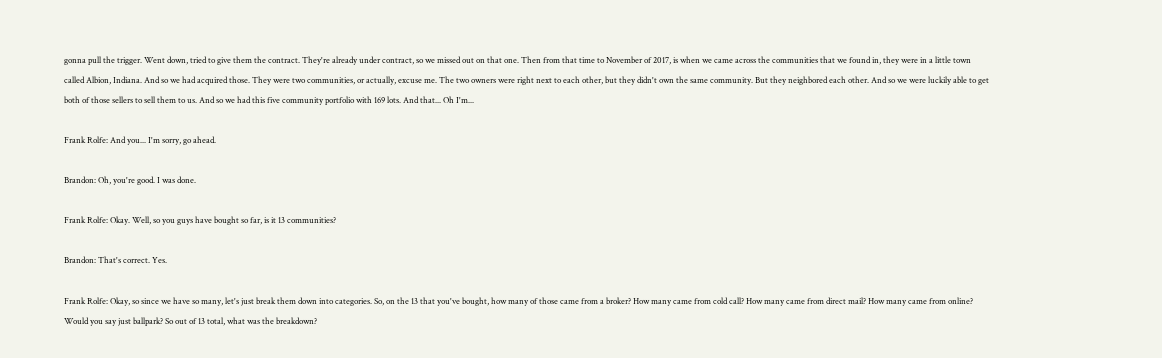gonna pull the trigger. Went down, tried to give them the contract. They're already under contract, so we missed out on that one. Then from that time to November of 2017, is when we came across the communities that we found in, they were in a little town called Albion, Indiana. And so we had acquired those. They were two communities, or actually, excuse me. The two owners were right next to each other, but they didn't own the same community. But they neighbored each other. And so we were luckily able to get both of those sellers to sell them to us. And so we had this five community portfolio with 169 lots. And that... Oh I'm...

Frank Rolfe: And you... I'm sorry, go ahead.

Brandon: Oh, you're good. I was done.

Frank Rolfe: Okay. Well, so you guys have bought so far, is it 13 communities?

Brandon: That's correct. Yes.

Frank Rolfe: Okay, so since we have so many, let's just break them down into categories. So, on the 13 that you've bought, how many of those came from a broker? How many came from cold call? How many came from direct mail? How many came from online? Would you say just ballpark? So out of 13 total, what was the breakdown?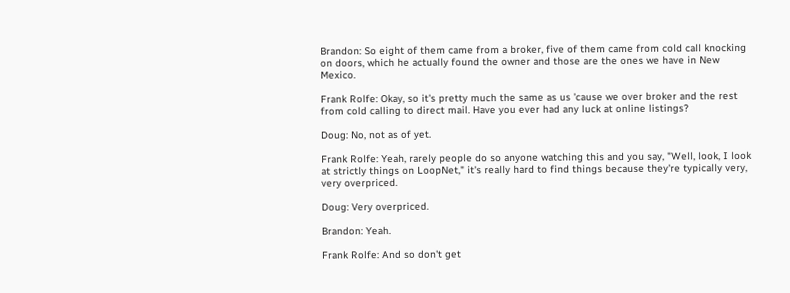Brandon: So eight of them came from a broker, five of them came from cold call knocking on doors, which he actually found the owner and those are the ones we have in New Mexico.

Frank Rolfe: Okay, so it's pretty much the same as us 'cause we over broker and the rest from cold calling to direct mail. Have you ever had any luck at online listings?

Doug: No, not as of yet.

Frank Rolfe: Yeah, rarely people do so anyone watching this and you say, "Well, look, I look at strictly things on LoopNet," it's really hard to find things because they're typically very, very overpriced.

Doug: Very overpriced.

Brandon: Yeah.

Frank Rolfe: And so don't get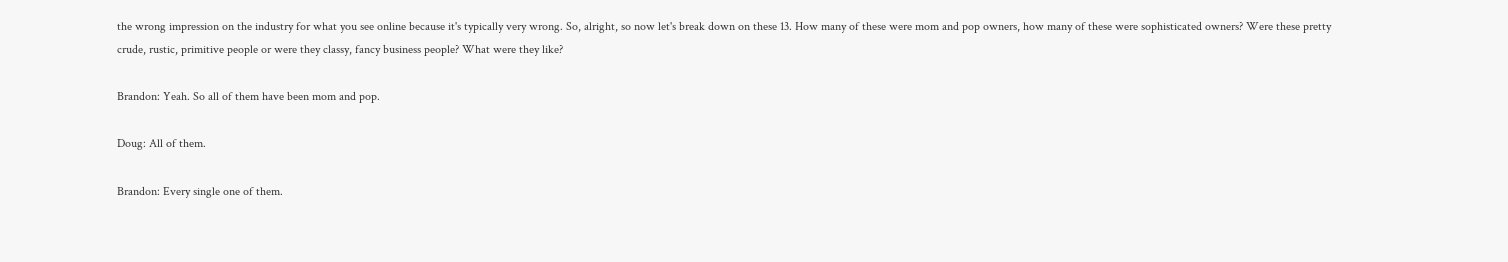the wrong impression on the industry for what you see online because it's typically very wrong. So, alright, so now let's break down on these 13. How many of these were mom and pop owners, how many of these were sophisticated owners? Were these pretty crude, rustic, primitive people or were they classy, fancy business people? What were they like?

Brandon: Yeah. So all of them have been mom and pop.

Doug: All of them.

Brandon: Every single one of them.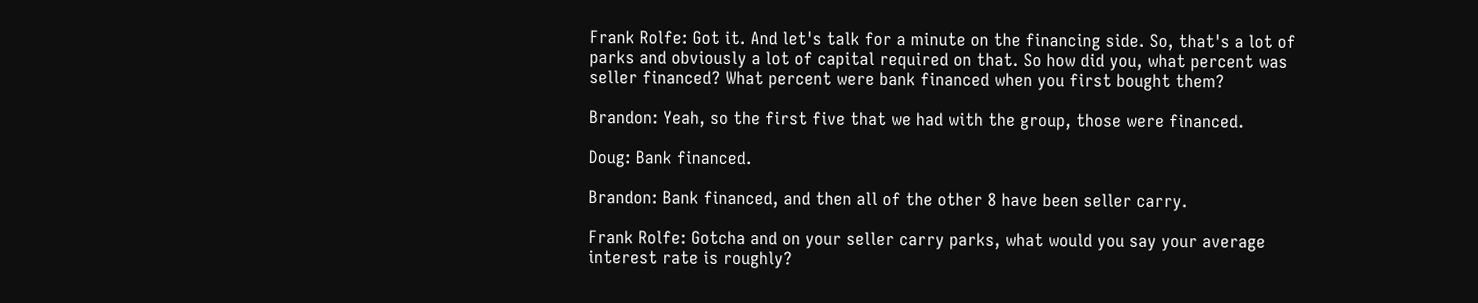Frank Rolfe: Got it. And let's talk for a minute on the financing side. So, that's a lot of parks and obviously a lot of capital required on that. So how did you, what percent was seller financed? What percent were bank financed when you first bought them?

Brandon: Yeah, so the first five that we had with the group, those were financed.

Doug: Bank financed.

Brandon: Bank financed, and then all of the other 8 have been seller carry.

Frank Rolfe: Gotcha and on your seller carry parks, what would you say your average interest rate is roughly?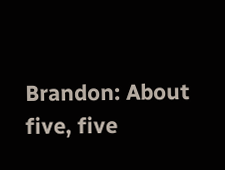Brandon: About five, five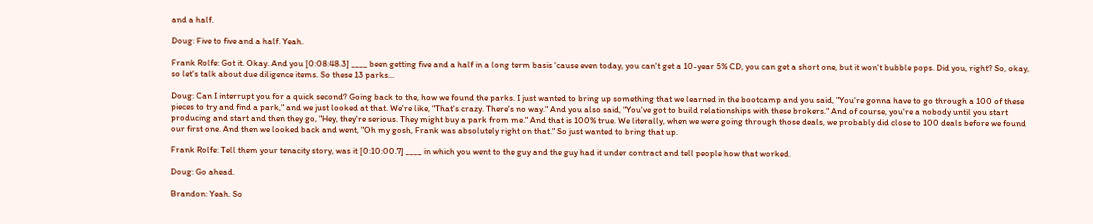and a half.

Doug: Five to five and a half. Yeah.

Frank Rolfe: Got it. Okay. And you [0:08:48.3] ____ been getting five and a half in a long term basis 'cause even today, you can't get a 10-year 5% CD, you can get a short one, but it won't bubble pops. Did you, right? So, okay, so let's talk about due diligence items. So these 13 parks...

Doug: Can I interrupt you for a quick second? Going back to the, how we found the parks. I just wanted to bring up something that we learned in the bootcamp and you said, "You're gonna have to go through a 100 of these pieces to try and find a park," and we just looked at that. We're like, "That's crazy. There's no way." And you also said, "You've got to build relationships with these brokers." And of course, you're a nobody until you start producing and start and then they go, "Hey, they're serious. They might buy a park from me." And that is 100% true. We literally, when we were going through those deals, we probably did close to 100 deals before we found our first one. And then we looked back and went, "Oh my gosh, Frank was absolutely right on that." So just wanted to bring that up.

Frank Rolfe: Tell them your tenacity story, was it [0:10:00.7] ____ in which you went to the guy and the guy had it under contract and tell people how that worked.

Doug: Go ahead.

Brandon: Yeah. So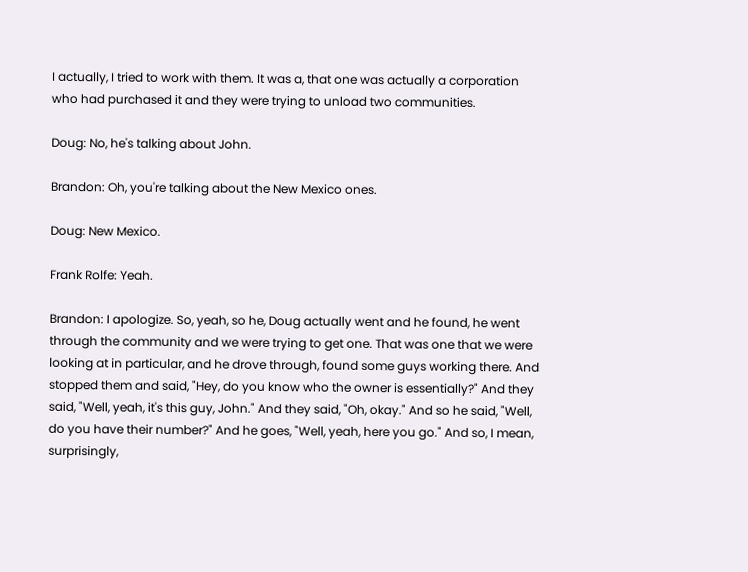I actually, I tried to work with them. It was a, that one was actually a corporation who had purchased it and they were trying to unload two communities.

Doug: No, he's talking about John.

Brandon: Oh, you're talking about the New Mexico ones.

Doug: New Mexico.

Frank Rolfe: Yeah.

Brandon: I apologize. So, yeah, so he, Doug actually went and he found, he went through the community and we were trying to get one. That was one that we were looking at in particular, and he drove through, found some guys working there. And stopped them and said, "Hey, do you know who the owner is essentially?" And they said, "Well, yeah, it's this guy, John." And they said, "Oh, okay." And so he said, "Well, do you have their number?" And he goes, "Well, yeah, here you go." And so, I mean, surprisingly,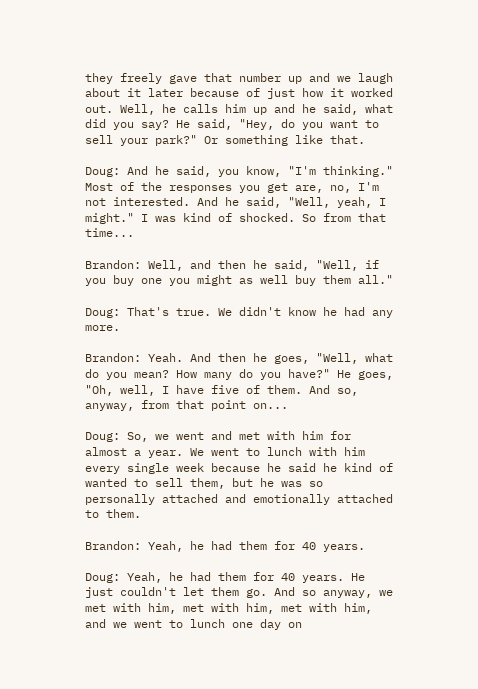they freely gave that number up and we laugh about it later because of just how it worked out. Well, he calls him up and he said, what did you say? He said, "Hey, do you want to sell your park?" Or something like that.

Doug: And he said, you know, "I'm thinking." Most of the responses you get are, no, I'm not interested. And he said, "Well, yeah, I might." I was kind of shocked. So from that time...

Brandon: Well, and then he said, "Well, if you buy one you might as well buy them all."

Doug: That's true. We didn't know he had any more.

Brandon: Yeah. And then he goes, "Well, what do you mean? How many do you have?" He goes, "Oh, well, I have five of them. And so, anyway, from that point on...

Doug: So, we went and met with him for almost a year. We went to lunch with him every single week because he said he kind of wanted to sell them, but he was so personally attached and emotionally attached to them.

Brandon: Yeah, he had them for 40 years.

Doug: Yeah, he had them for 40 years. He just couldn't let them go. And so anyway, we met with him, met with him, met with him, and we went to lunch one day on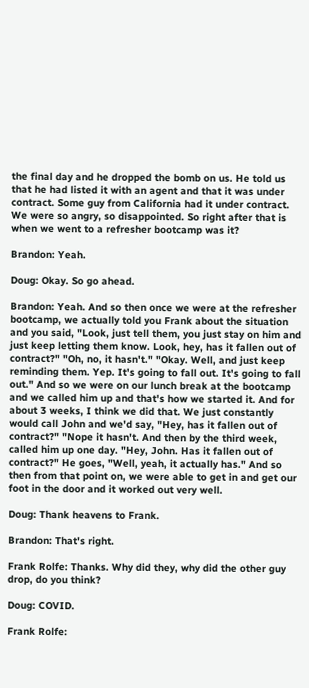the final day and he dropped the bomb on us. He told us that he had listed it with an agent and that it was under contract. Some guy from California had it under contract. We were so angry, so disappointed. So right after that is when we went to a refresher bootcamp was it?

Brandon: Yeah.

Doug: Okay. So go ahead.

Brandon: Yeah. And so then once we were at the refresher bootcamp, we actually told you Frank about the situation and you said, "Look, just tell them, you just stay on him and just keep letting them know. Look, hey, has it fallen out of contract?" "Oh, no, it hasn't." "Okay. Well, and just keep reminding them. Yep. It's going to fall out. It's going to fall out." And so we were on our lunch break at the bootcamp and we called him up and that's how we started it. And for about 3 weeks, I think we did that. We just constantly would call John and we'd say, "Hey, has it fallen out of contract?" "Nope it hasn't. And then by the third week, called him up one day. "Hey, John. Has it fallen out of contract?" He goes, "Well, yeah, it actually has." And so then from that point on, we were able to get in and get our foot in the door and it worked out very well.

Doug: Thank heavens to Frank.

Brandon: That's right.

Frank Rolfe: Thanks. Why did they, why did the other guy drop, do you think?

Doug: COVID.

Frank Rolfe: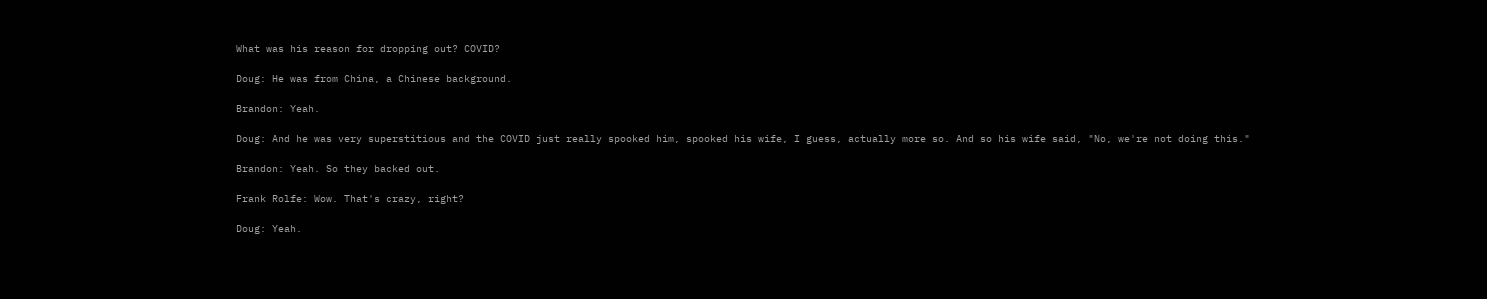What was his reason for dropping out? COVID?

Doug: He was from China, a Chinese background.

Brandon: Yeah.

Doug: And he was very superstitious and the COVID just really spooked him, spooked his wife, I guess, actually more so. And so his wife said, "No, we're not doing this."

Brandon: Yeah. So they backed out.

Frank Rolfe: Wow. That's crazy, right?

Doug: Yeah.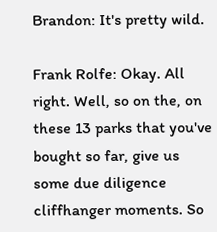Brandon: It's pretty wild.

Frank Rolfe: Okay. All right. Well, so on the, on these 13 parks that you've bought so far, give us some due diligence cliffhanger moments. So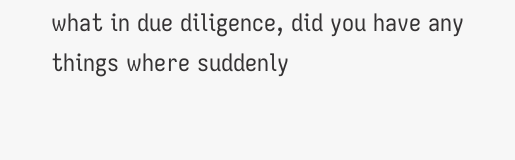what in due diligence, did you have any things where suddenly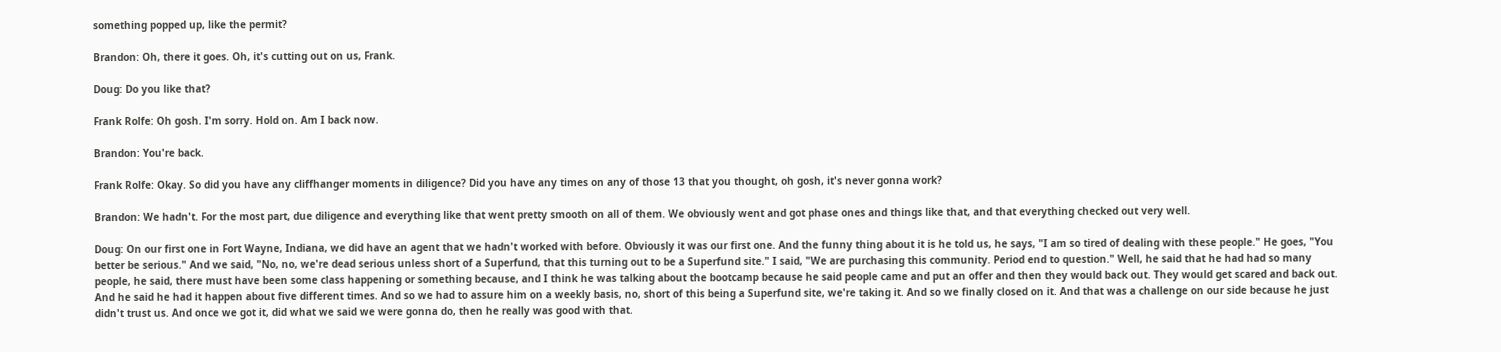something popped up, like the permit?

Brandon: Oh, there it goes. Oh, it's cutting out on us, Frank.

Doug: Do you like that?

Frank Rolfe: Oh gosh. I'm sorry. Hold on. Am I back now.

Brandon: You're back.

Frank Rolfe: Okay. So did you have any cliffhanger moments in diligence? Did you have any times on any of those 13 that you thought, oh gosh, it's never gonna work?

Brandon: We hadn't. For the most part, due diligence and everything like that went pretty smooth on all of them. We obviously went and got phase ones and things like that, and that everything checked out very well.

Doug: On our first one in Fort Wayne, Indiana, we did have an agent that we hadn't worked with before. Obviously it was our first one. And the funny thing about it is he told us, he says, "I am so tired of dealing with these people." He goes, "You better be serious." And we said, "No, no, we're dead serious unless short of a Superfund, that this turning out to be a Superfund site." I said, "We are purchasing this community. Period end to question." Well, he said that he had had so many people, he said, there must have been some class happening or something because, and I think he was talking about the bootcamp because he said people came and put an offer and then they would back out. They would get scared and back out. And he said he had it happen about five different times. And so we had to assure him on a weekly basis, no, short of this being a Superfund site, we're taking it. And so we finally closed on it. And that was a challenge on our side because he just didn't trust us. And once we got it, did what we said we were gonna do, then he really was good with that.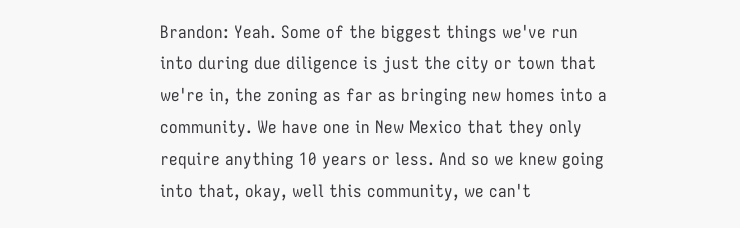Brandon: Yeah. Some of the biggest things we've run into during due diligence is just the city or town that we're in, the zoning as far as bringing new homes into a community. We have one in New Mexico that they only require anything 10 years or less. And so we knew going into that, okay, well this community, we can't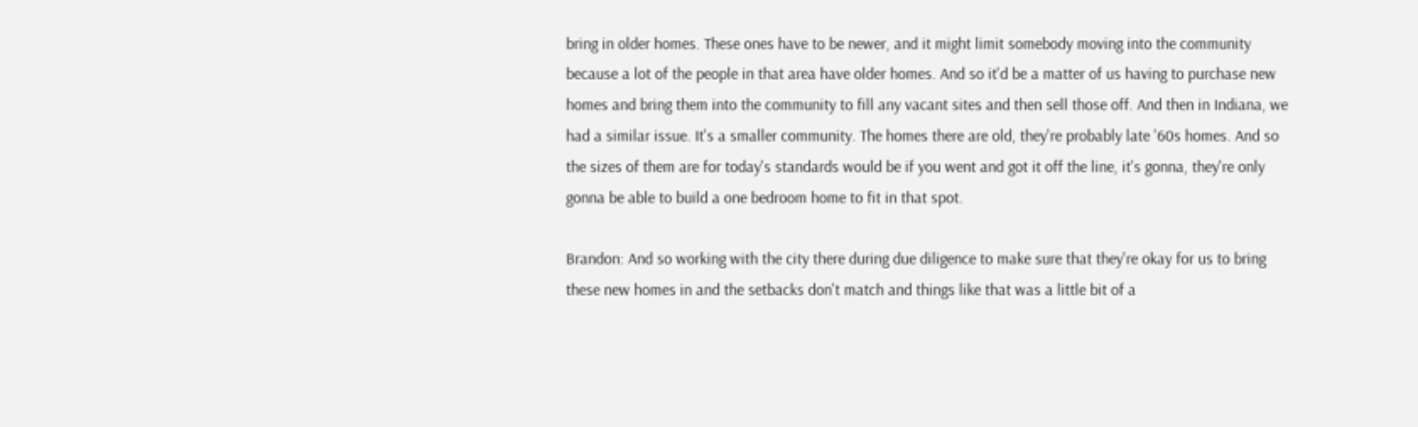bring in older homes. These ones have to be newer, and it might limit somebody moving into the community because a lot of the people in that area have older homes. And so it'd be a matter of us having to purchase new homes and bring them into the community to fill any vacant sites and then sell those off. And then in Indiana, we had a similar issue. It's a smaller community. The homes there are old, they're probably late '60s homes. And so the sizes of them are for today's standards would be if you went and got it off the line, it's gonna, they're only gonna be able to build a one bedroom home to fit in that spot.

Brandon: And so working with the city there during due diligence to make sure that they're okay for us to bring these new homes in and the setbacks don't match and things like that was a little bit of a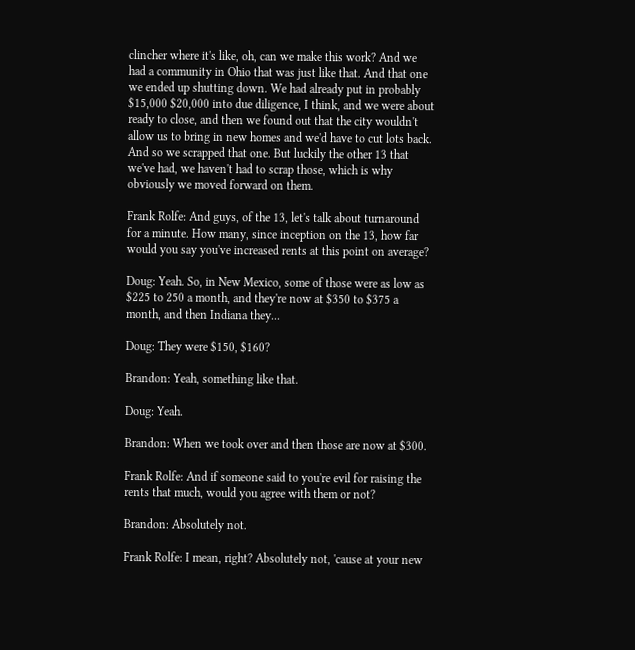clincher where it's like, oh, can we make this work? And we had a community in Ohio that was just like that. And that one we ended up shutting down. We had already put in probably $15,000 $20,000 into due diligence, I think, and we were about ready to close, and then we found out that the city wouldn't allow us to bring in new homes and we'd have to cut lots back. And so we scrapped that one. But luckily the other 13 that we've had, we haven't had to scrap those, which is why obviously we moved forward on them.

Frank Rolfe: And guys, of the 13, let's talk about turnaround for a minute. How many, since inception on the 13, how far would you say you've increased rents at this point on average?

Doug: Yeah. So, in New Mexico, some of those were as low as $225 to 250 a month, and they're now at $350 to $375 a month, and then Indiana they...

Doug: They were $150, $160?

Brandon: Yeah, something like that.

Doug: Yeah.

Brandon: When we took over and then those are now at $300.

Frank Rolfe: And if someone said to you're evil for raising the rents that much, would you agree with them or not?

Brandon: Absolutely not.

Frank Rolfe: I mean, right? Absolutely not, 'cause at your new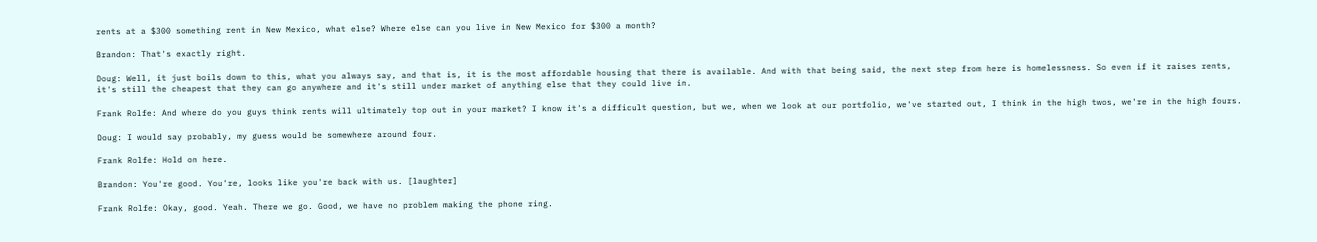rents at a $300 something rent in New Mexico, what else? Where else can you live in New Mexico for $300 a month?

Brandon: That's exactly right.

Doug: Well, it just boils down to this, what you always say, and that is, it is the most affordable housing that there is available. And with that being said, the next step from here is homelessness. So even if it raises rents, it's still the cheapest that they can go anywhere and it's still under market of anything else that they could live in.

Frank Rolfe: And where do you guys think rents will ultimately top out in your market? I know it's a difficult question, but we, when we look at our portfolio, we've started out, I think in the high twos, we're in the high fours.

Doug: I would say probably, my guess would be somewhere around four.

Frank Rolfe: Hold on here.

Brandon: You're good. You're, looks like you're back with us. [laughter]

Frank Rolfe: Okay, good. Yeah. There we go. Good, we have no problem making the phone ring.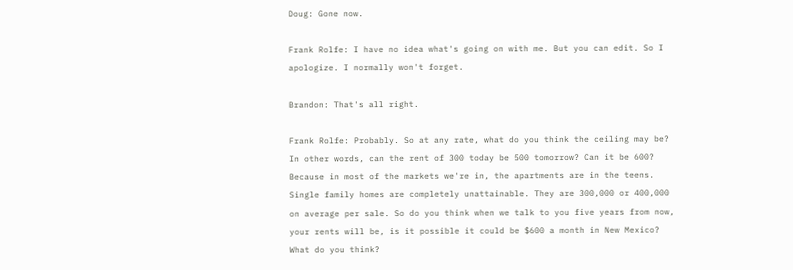Doug: Gone now.

Frank Rolfe: I have no idea what's going on with me. But you can edit. So I apologize. I normally won't forget.

Brandon: That's all right.

Frank Rolfe: Probably. So at any rate, what do you think the ceiling may be? In other words, can the rent of 300 today be 500 tomorrow? Can it be 600? Because in most of the markets we're in, the apartments are in the teens. Single family homes are completely unattainable. They are 300,000 or 400,000 on average per sale. So do you think when we talk to you five years from now, your rents will be, is it possible it could be $600 a month in New Mexico? What do you think?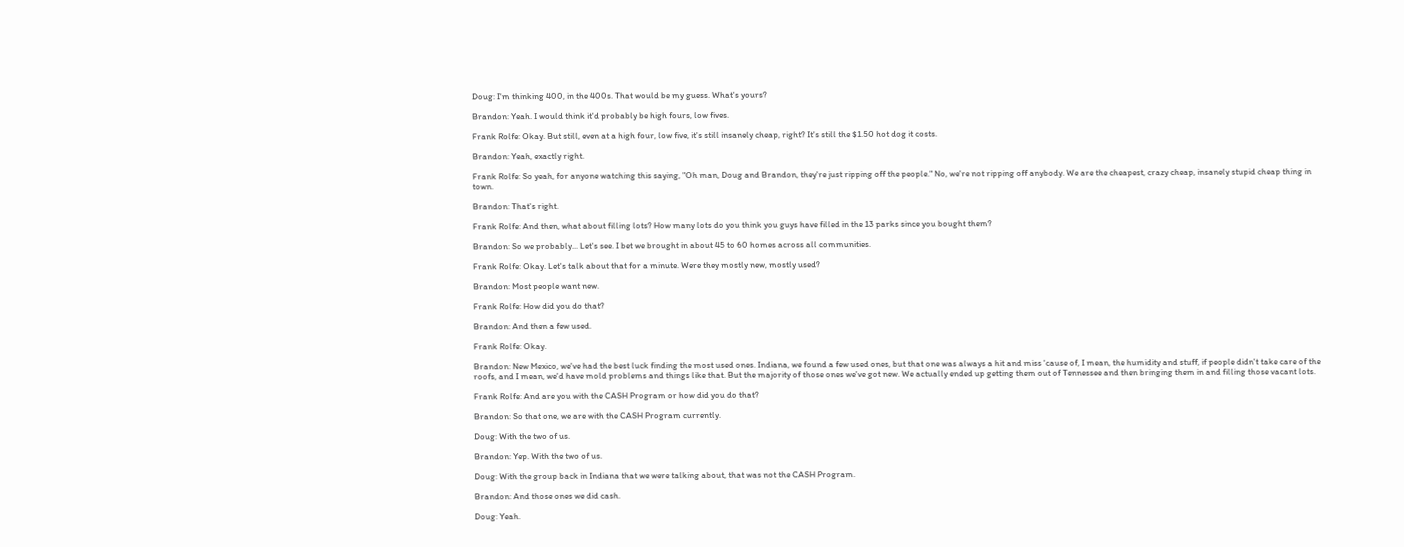Doug: I'm thinking 400, in the 400s. That would be my guess. What's yours?

Brandon: Yeah. I would think it'd probably be high fours, low fives.

Frank Rolfe: Okay. But still, even at a high four, low five, it's still insanely cheap, right? It's still the $1.50 hot dog it costs.

Brandon: Yeah, exactly right.

Frank Rolfe: So yeah, for anyone watching this saying, "Oh man, Doug and Brandon, they're just ripping off the people." No, we're not ripping off anybody. We are the cheapest, crazy cheap, insanely stupid cheap thing in town.

Brandon: That's right.

Frank Rolfe: And then, what about filling lots? How many lots do you think you guys have filled in the 13 parks since you bought them?

Brandon: So we probably... Let's see. I bet we brought in about 45 to 60 homes across all communities.

Frank Rolfe: Okay. Let's talk about that for a minute. Were they mostly new, mostly used?

Brandon: Most people want new.

Frank Rolfe: How did you do that?

Brandon: And then a few used.

Frank Rolfe: Okay.

Brandon: New Mexico, we've had the best luck finding the most used ones. Indiana, we found a few used ones, but that one was always a hit and miss 'cause of, I mean, the humidity and stuff, if people didn't take care of the roofs, and I mean, we'd have mold problems and things like that. But the majority of those ones we've got new. We actually ended up getting them out of Tennessee and then bringing them in and filling those vacant lots.

Frank Rolfe: And are you with the CASH Program or how did you do that?

Brandon: So that one, we are with the CASH Program currently.

Doug: With the two of us.

Brandon: Yep. With the two of us.

Doug: With the group back in Indiana that we were talking about, that was not the CASH Program.

Brandon: And those ones we did cash.

Doug: Yeah.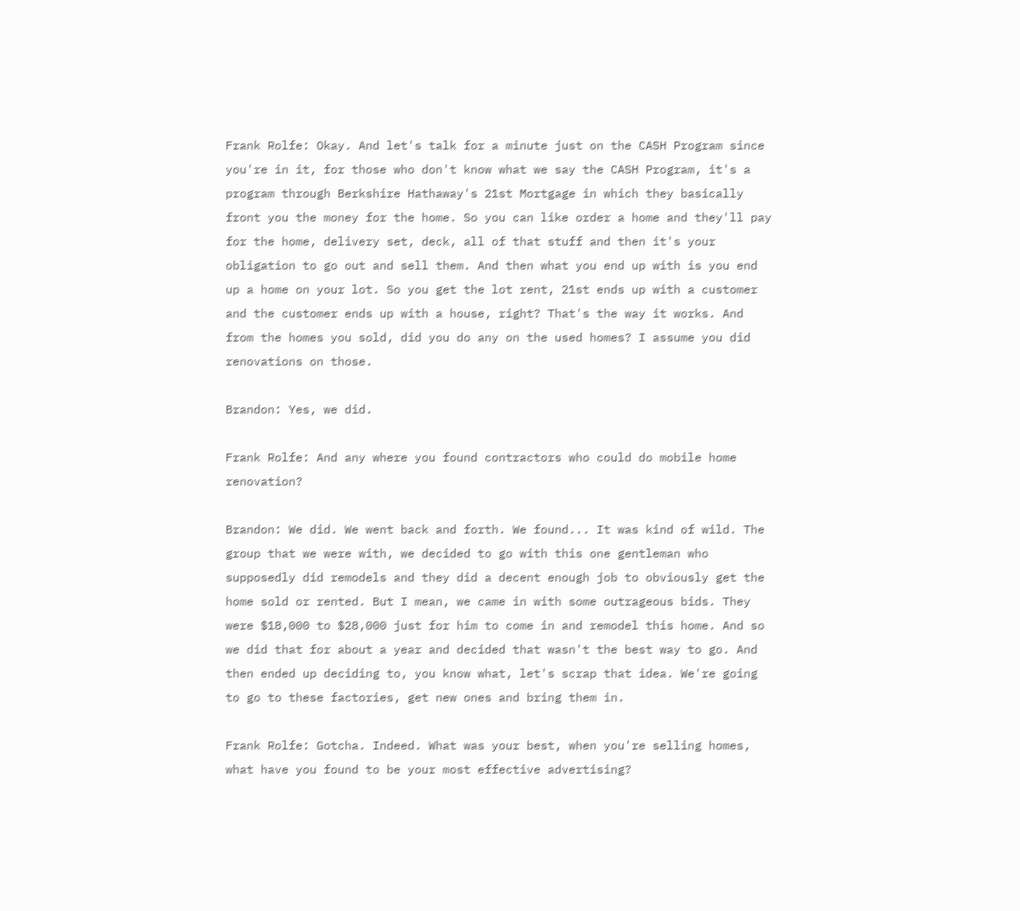Frank Rolfe: Okay. And let's talk for a minute just on the CASH Program since you're in it, for those who don't know what we say the CASH Program, it's a program through Berkshire Hathaway's 21st Mortgage in which they basically front you the money for the home. So you can like order a home and they'll pay for the home, delivery set, deck, all of that stuff and then it's your obligation to go out and sell them. And then what you end up with is you end up a home on your lot. So you get the lot rent, 21st ends up with a customer and the customer ends up with a house, right? That's the way it works. And from the homes you sold, did you do any on the used homes? I assume you did renovations on those.

Brandon: Yes, we did.

Frank Rolfe: And any where you found contractors who could do mobile home renovation?

Brandon: We did. We went back and forth. We found... It was kind of wild. The group that we were with, we decided to go with this one gentleman who supposedly did remodels and they did a decent enough job to obviously get the home sold or rented. But I mean, we came in with some outrageous bids. They were $18,000 to $28,000 just for him to come in and remodel this home. And so we did that for about a year and decided that wasn't the best way to go. And then ended up deciding to, you know what, let's scrap that idea. We're going to go to these factories, get new ones and bring them in.

Frank Rolfe: Gotcha. Indeed. What was your best, when you're selling homes, what have you found to be your most effective advertising?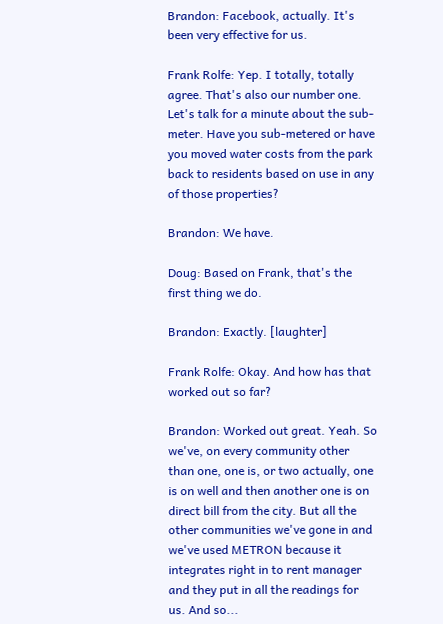Brandon: Facebook, actually. It's been very effective for us.

Frank Rolfe: Yep. I totally, totally agree. That's also our number one. Let's talk for a minute about the sub-meter. Have you sub-metered or have you moved water costs from the park back to residents based on use in any of those properties?

Brandon: We have.

Doug: Based on Frank, that's the first thing we do.

Brandon: Exactly. [laughter]

Frank Rolfe: Okay. And how has that worked out so far?

Brandon: Worked out great. Yeah. So we've, on every community other than one, one is, or two actually, one is on well and then another one is on direct bill from the city. But all the other communities we've gone in and we've used METRON because it integrates right in to rent manager and they put in all the readings for us. And so...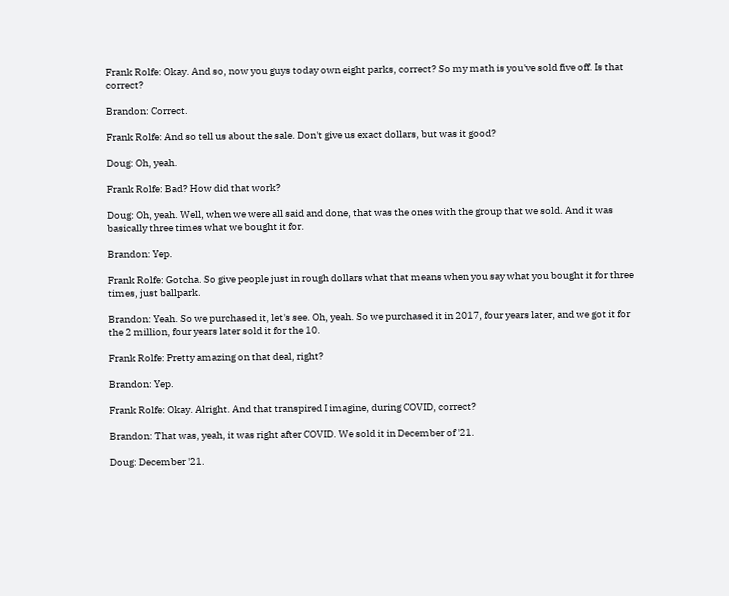Frank Rolfe: Okay. And so, now you guys today own eight parks, correct? So my math is you've sold five off. Is that correct?

Brandon: Correct.

Frank Rolfe: And so tell us about the sale. Don't give us exact dollars, but was it good?

Doug: Oh, yeah.

Frank Rolfe: Bad? How did that work?

Doug: Oh, yeah. Well, when we were all said and done, that was the ones with the group that we sold. And it was basically three times what we bought it for.

Brandon: Yep.

Frank Rolfe: Gotcha. So give people just in rough dollars what that means when you say what you bought it for three times, just ballpark.

Brandon: Yeah. So we purchased it, let's see. Oh, yeah. So we purchased it in 2017, four years later, and we got it for the 2 million, four years later sold it for the 10.

Frank Rolfe: Pretty amazing on that deal, right?

Brandon: Yep.

Frank Rolfe: Okay. Alright. And that transpired I imagine, during COVID, correct?

Brandon: That was, yeah, it was right after COVID. We sold it in December of '21.

Doug: December '21.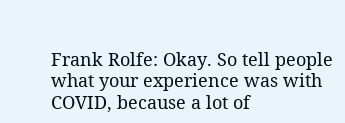Frank Rolfe: Okay. So tell people what your experience was with COVID, because a lot of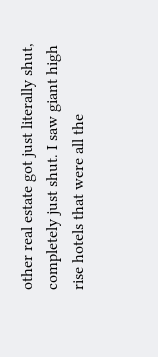other real estate got just literally shut, completely just shut. I saw giant high rise hotels that were all the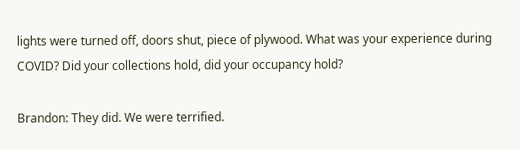lights were turned off, doors shut, piece of plywood. What was your experience during COVID? Did your collections hold, did your occupancy hold?

Brandon: They did. We were terrified.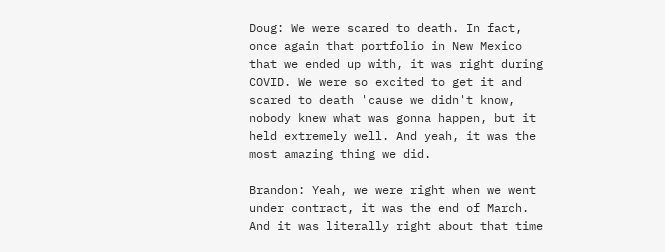Doug: We were scared to death. In fact, once again that portfolio in New Mexico that we ended up with, it was right during COVID. We were so excited to get it and scared to death 'cause we didn't know, nobody knew what was gonna happen, but it held extremely well. And yeah, it was the most amazing thing we did.

Brandon: Yeah, we were right when we went under contract, it was the end of March. And it was literally right about that time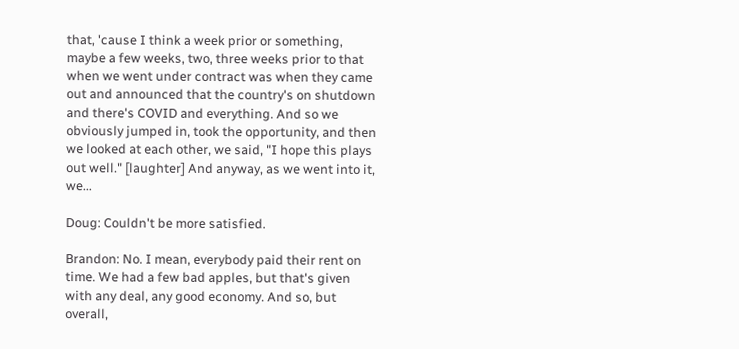that, 'cause I think a week prior or something, maybe a few weeks, two, three weeks prior to that when we went under contract was when they came out and announced that the country's on shutdown and there's COVID and everything. And so we obviously jumped in, took the opportunity, and then we looked at each other, we said, "I hope this plays out well." [laughter] And anyway, as we went into it, we...

Doug: Couldn't be more satisfied.

Brandon: No. I mean, everybody paid their rent on time. We had a few bad apples, but that's given with any deal, any good economy. And so, but overall,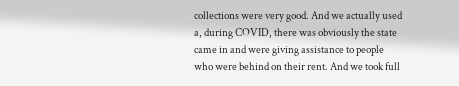collections were very good. And we actually used a, during COVID, there was obviously the state came in and were giving assistance to people who were behind on their rent. And we took full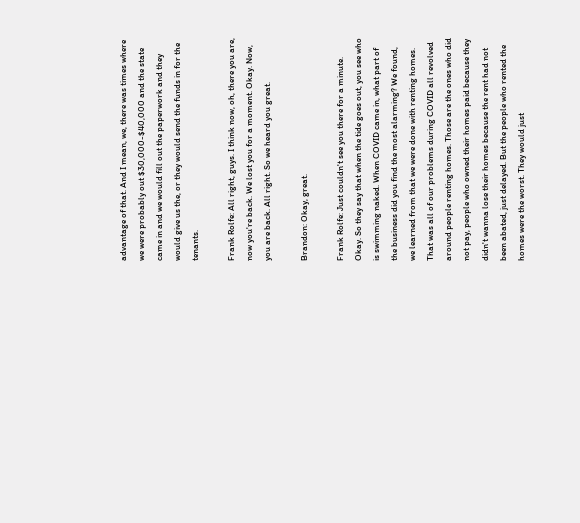advantage of that. And I mean, we, there was times where we were probably out $30,000-$40,000 and the state came in and we would fill out the paperwork and they would give us the, or they would send the funds in for the tenants.

Frank Rolfe: All right, guys. I think now, oh, there you are, now you're back. We lost you for a moment. Okay. Now, you are back. All right. So we heard you great.

Brandon: Okay, great.

Frank Rolfe: Just couldn't see you there for a minute. Okay. So they say that when the tide goes out, you see who is swimming naked. When COVID came in, what part of the business did you find the most alarming? We found, we learned from that we were done with renting homes. That was all of our problems during COVID all revolved around people renting homes. Those are the ones who did not pay, people who owned their homes paid because they didn't wanna lose their homes because the rent had not been abated, just delayed. But the people who rented the homes were the worst. They would just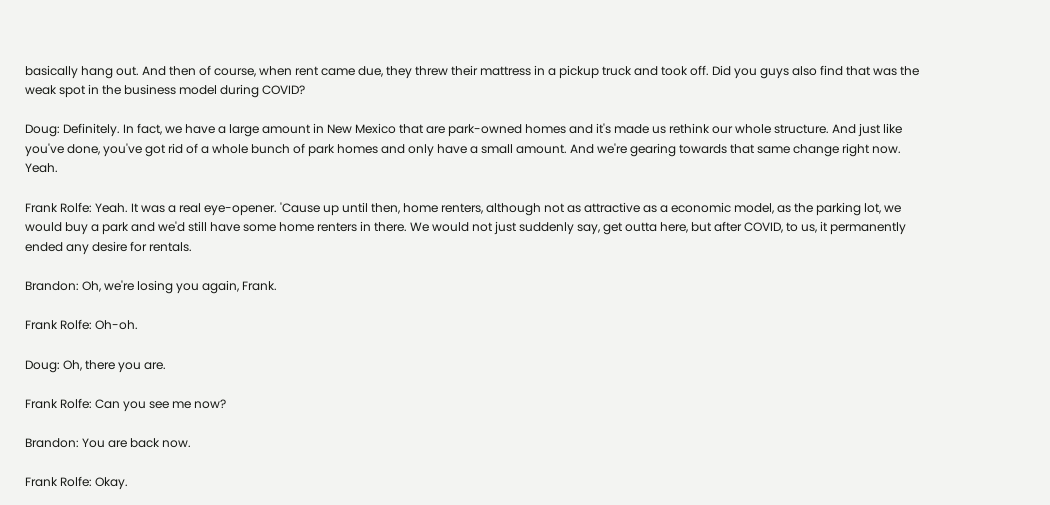basically hang out. And then of course, when rent came due, they threw their mattress in a pickup truck and took off. Did you guys also find that was the weak spot in the business model during COVID?

Doug: Definitely. In fact, we have a large amount in New Mexico that are park-owned homes and it's made us rethink our whole structure. And just like you've done, you've got rid of a whole bunch of park homes and only have a small amount. And we're gearing towards that same change right now. Yeah.

Frank Rolfe: Yeah. It was a real eye-opener. 'Cause up until then, home renters, although not as attractive as a economic model, as the parking lot, we would buy a park and we'd still have some home renters in there. We would not just suddenly say, get outta here, but after COVID, to us, it permanently ended any desire for rentals.

Brandon: Oh, we're losing you again, Frank.

Frank Rolfe: Oh-oh.

Doug: Oh, there you are.

Frank Rolfe: Can you see me now?

Brandon: You are back now.

Frank Rolfe: Okay.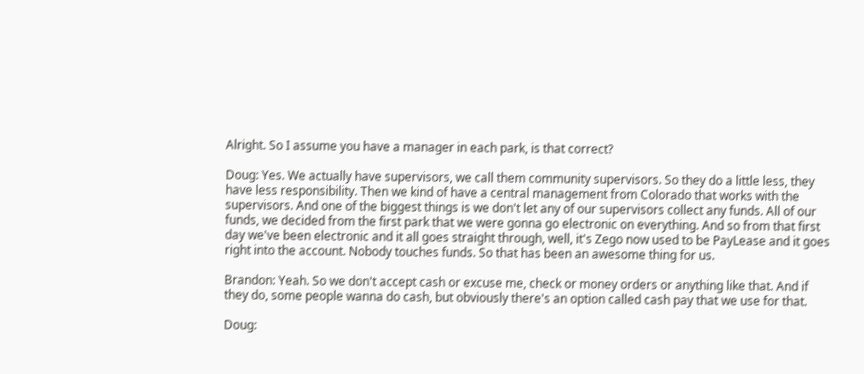Alright. So I assume you have a manager in each park, is that correct?

Doug: Yes. We actually have supervisors, we call them community supervisors. So they do a little less, they have less responsibility. Then we kind of have a central management from Colorado that works with the supervisors. And one of the biggest things is we don't let any of our supervisors collect any funds. All of our funds, we decided from the first park that we were gonna go electronic on everything. And so from that first day we've been electronic and it all goes straight through, well, it's Zego now used to be PayLease and it goes right into the account. Nobody touches funds. So that has been an awesome thing for us.

Brandon: Yeah. So we don't accept cash or excuse me, check or money orders or anything like that. And if they do, some people wanna do cash, but obviously there's an option called cash pay that we use for that.

Doug: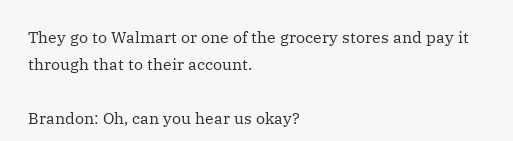They go to Walmart or one of the grocery stores and pay it through that to their account.

Brandon: Oh, can you hear us okay?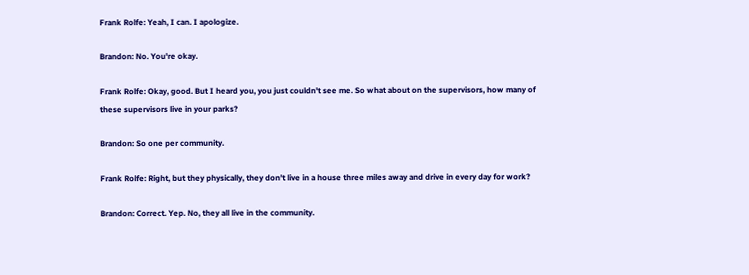Frank Rolfe: Yeah, I can. I apologize.

Brandon: No. You're okay.

Frank Rolfe: Okay, good. But I heard you, you just couldn't see me. So what about on the supervisors, how many of these supervisors live in your parks?

Brandon: So one per community.

Frank Rolfe: Right, but they physically, they don't live in a house three miles away and drive in every day for work?

Brandon: Correct. Yep. No, they all live in the community.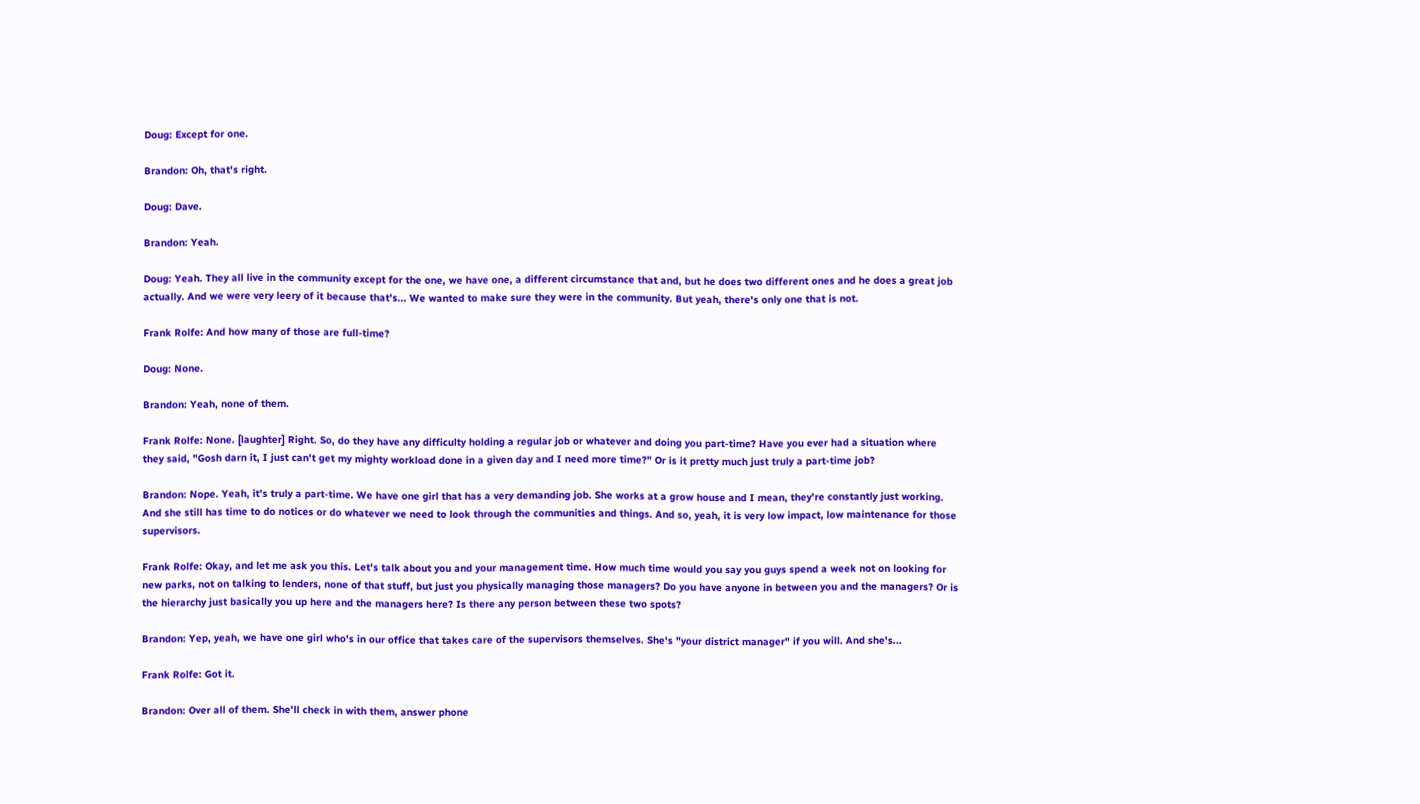Doug: Except for one.

Brandon: Oh, that's right.

Doug: Dave.

Brandon: Yeah.

Doug: Yeah. They all live in the community except for the one, we have one, a different circumstance that and, but he does two different ones and he does a great job actually. And we were very leery of it because that's... We wanted to make sure they were in the community. But yeah, there's only one that is not.

Frank Rolfe: And how many of those are full-time?

Doug: None.

Brandon: Yeah, none of them.

Frank Rolfe: None. [laughter] Right. So, do they have any difficulty holding a regular job or whatever and doing you part-time? Have you ever had a situation where they said, "Gosh darn it, I just can't get my mighty workload done in a given day and I need more time?" Or is it pretty much just truly a part-time job?

Brandon: Nope. Yeah, it's truly a part-time. We have one girl that has a very demanding job. She works at a grow house and I mean, they're constantly just working. And she still has time to do notices or do whatever we need to look through the communities and things. And so, yeah, it is very low impact, low maintenance for those supervisors.

Frank Rolfe: Okay, and let me ask you this. Let's talk about you and your management time. How much time would you say you guys spend a week not on looking for new parks, not on talking to lenders, none of that stuff, but just you physically managing those managers? Do you have anyone in between you and the managers? Or is the hierarchy just basically you up here and the managers here? Is there any person between these two spots?

Brandon: Yep, yeah, we have one girl who's in our office that takes care of the supervisors themselves. She's "your district manager" if you will. And she's...

Frank Rolfe: Got it.

Brandon: Over all of them. She'll check in with them, answer phone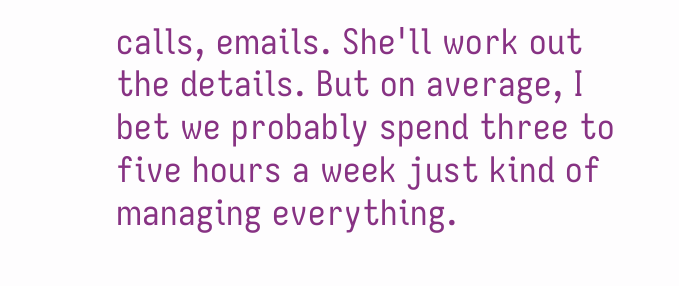calls, emails. She'll work out the details. But on average, I bet we probably spend three to five hours a week just kind of managing everything.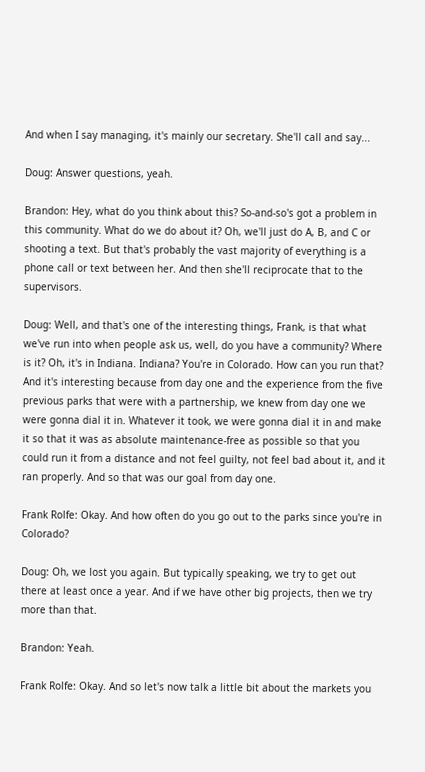And when I say managing, it's mainly our secretary. She'll call and say...

Doug: Answer questions, yeah.

Brandon: Hey, what do you think about this? So-and-so's got a problem in this community. What do we do about it? Oh, we'll just do A, B, and C or shooting a text. But that's probably the vast majority of everything is a phone call or text between her. And then she'll reciprocate that to the supervisors.

Doug: Well, and that's one of the interesting things, Frank, is that what we've run into when people ask us, well, do you have a community? Where is it? Oh, it's in Indiana. Indiana? You're in Colorado. How can you run that? And it's interesting because from day one and the experience from the five previous parks that were with a partnership, we knew from day one we were gonna dial it in. Whatever it took, we were gonna dial it in and make it so that it was as absolute maintenance-free as possible so that you could run it from a distance and not feel guilty, not feel bad about it, and it ran properly. And so that was our goal from day one.

Frank Rolfe: Okay. And how often do you go out to the parks since you're in Colorado?

Doug: Oh, we lost you again. But typically speaking, we try to get out there at least once a year. And if we have other big projects, then we try more than that.

Brandon: Yeah.

Frank Rolfe: Okay. And so let's now talk a little bit about the markets you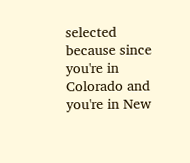selected because since you're in Colorado and you're in New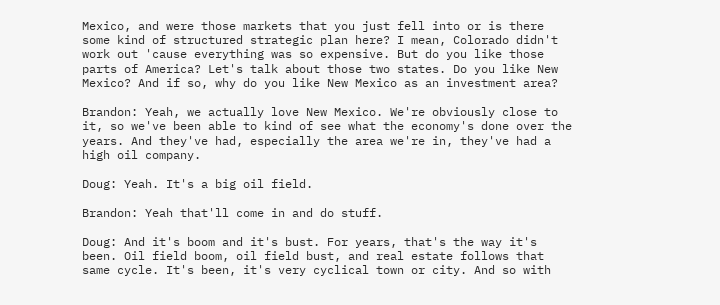Mexico, and were those markets that you just fell into or is there some kind of structured strategic plan here? I mean, Colorado didn't work out 'cause everything was so expensive. But do you like those parts of America? Let's talk about those two states. Do you like New Mexico? And if so, why do you like New Mexico as an investment area?

Brandon: Yeah, we actually love New Mexico. We're obviously close to it, so we've been able to kind of see what the economy's done over the years. And they've had, especially the area we're in, they've had a high oil company.

Doug: Yeah. It's a big oil field.

Brandon: Yeah that'll come in and do stuff.

Doug: And it's boom and it's bust. For years, that's the way it's been. Oil field boom, oil field bust, and real estate follows that same cycle. It's been, it's very cyclical town or city. And so with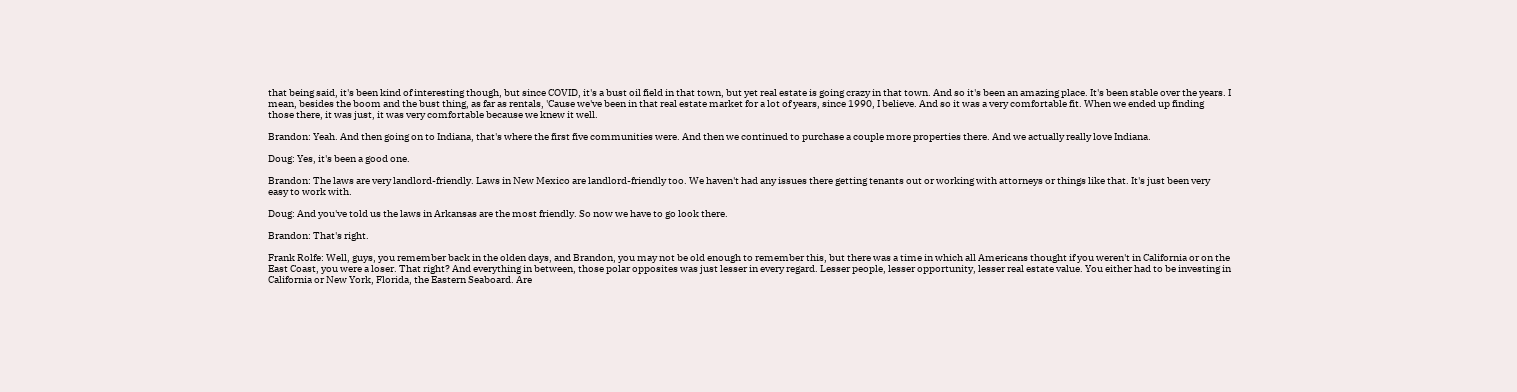that being said, it's been kind of interesting though, but since COVID, it's a bust oil field in that town, but yet real estate is going crazy in that town. And so it's been an amazing place. It's been stable over the years. I mean, besides the boom and the bust thing, as far as rentals, 'Cause we've been in that real estate market for a lot of years, since 1990, I believe. And so it was a very comfortable fit. When we ended up finding those there, it was just, it was very comfortable because we knew it well.

Brandon: Yeah. And then going on to Indiana, that's where the first five communities were. And then we continued to purchase a couple more properties there. And we actually really love Indiana.

Doug: Yes, it's been a good one.

Brandon: The laws are very landlord-friendly. Laws in New Mexico are landlord-friendly too. We haven't had any issues there getting tenants out or working with attorneys or things like that. It's just been very easy to work with.

Doug: And you've told us the laws in Arkansas are the most friendly. So now we have to go look there.

Brandon: That's right.

Frank Rolfe: Well, guys, you remember back in the olden days, and Brandon, you may not be old enough to remember this, but there was a time in which all Americans thought if you weren't in California or on the East Coast, you were a loser. That right? And everything in between, those polar opposites was just lesser in every regard. Lesser people, lesser opportunity, lesser real estate value. You either had to be investing in California or New York, Florida, the Eastern Seaboard. Are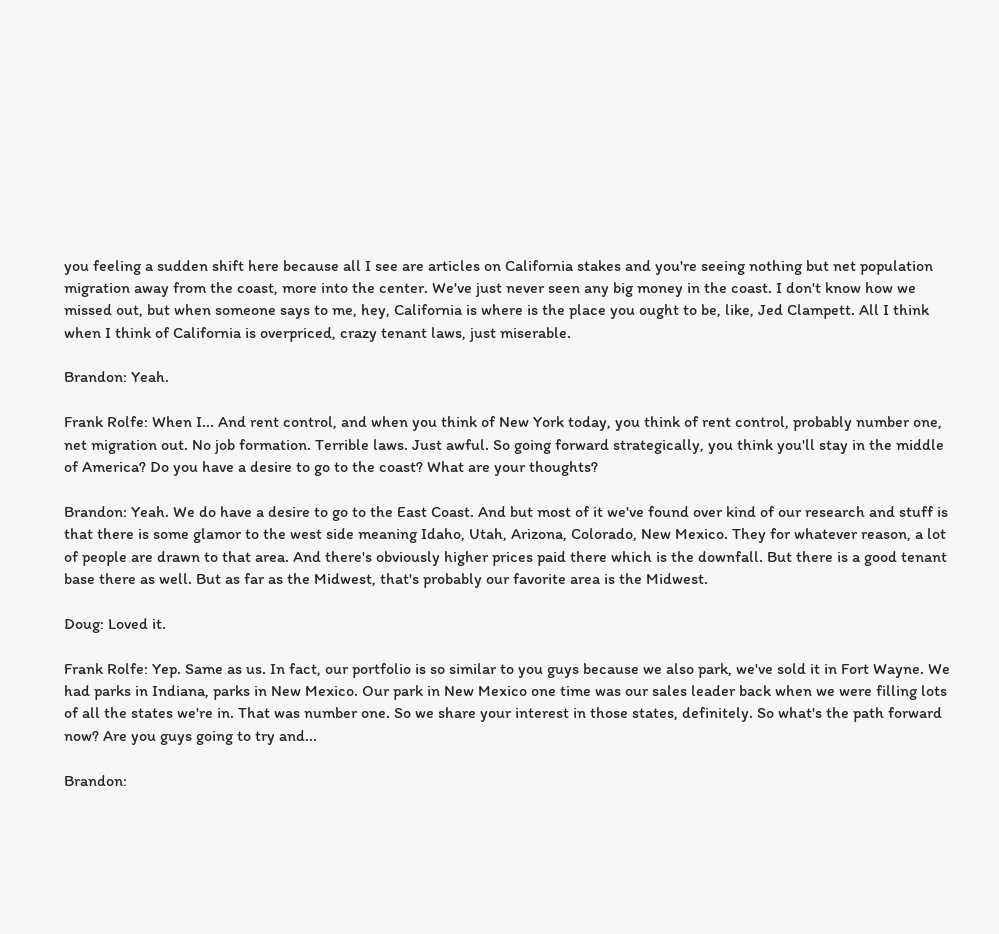you feeling a sudden shift here because all I see are articles on California stakes and you're seeing nothing but net population migration away from the coast, more into the center. We've just never seen any big money in the coast. I don't know how we missed out, but when someone says to me, hey, California is where is the place you ought to be, like, Jed Clampett. All I think when I think of California is overpriced, crazy tenant laws, just miserable.

Brandon: Yeah.

Frank Rolfe: When I... And rent control, and when you think of New York today, you think of rent control, probably number one, net migration out. No job formation. Terrible laws. Just awful. So going forward strategically, you think you'll stay in the middle of America? Do you have a desire to go to the coast? What are your thoughts?

Brandon: Yeah. We do have a desire to go to the East Coast. And but most of it we've found over kind of our research and stuff is that there is some glamor to the west side meaning Idaho, Utah, Arizona, Colorado, New Mexico. They for whatever reason, a lot of people are drawn to that area. And there's obviously higher prices paid there which is the downfall. But there is a good tenant base there as well. But as far as the Midwest, that's probably our favorite area is the Midwest.

Doug: Loved it.

Frank Rolfe: Yep. Same as us. In fact, our portfolio is so similar to you guys because we also park, we've sold it in Fort Wayne. We had parks in Indiana, parks in New Mexico. Our park in New Mexico one time was our sales leader back when we were filling lots of all the states we're in. That was number one. So we share your interest in those states, definitely. So what's the path forward now? Are you guys going to try and...

Brandon: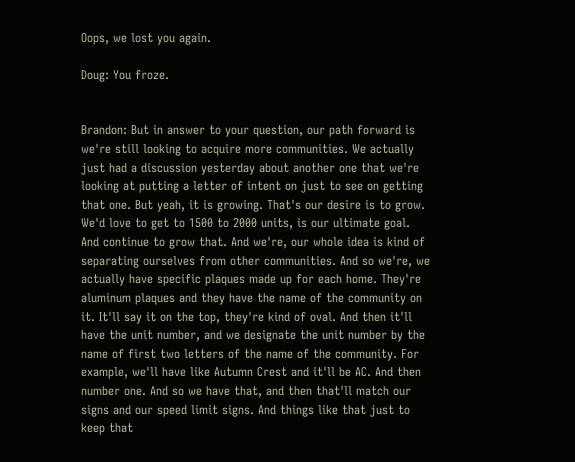Oops, we lost you again.

Doug: You froze.


Brandon: But in answer to your question, our path forward is we're still looking to acquire more communities. We actually just had a discussion yesterday about another one that we're looking at putting a letter of intent on just to see on getting that one. But yeah, it is growing. That's our desire is to grow. We'd love to get to 1500 to 2000 units, is our ultimate goal. And continue to grow that. And we're, our whole idea is kind of separating ourselves from other communities. And so we're, we actually have specific plaques made up for each home. They're aluminum plaques and they have the name of the community on it. It'll say it on the top, they're kind of oval. And then it'll have the unit number, and we designate the unit number by the name of first two letters of the name of the community. For example, we'll have like Autumn Crest and it'll be AC. And then number one. And so we have that, and then that'll match our signs and our speed limit signs. And things like that just to keep that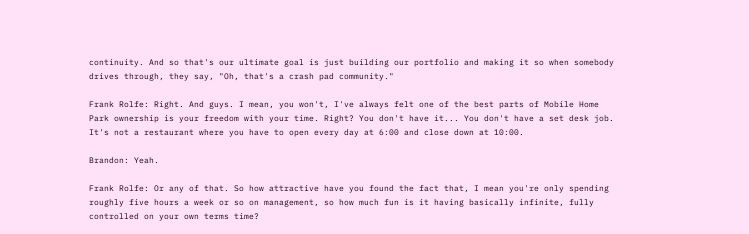continuity. And so that's our ultimate goal is just building our portfolio and making it so when somebody drives through, they say, "Oh, that's a crash pad community."

Frank Rolfe: Right. And guys. I mean, you won't, I've always felt one of the best parts of Mobile Home Park ownership is your freedom with your time. Right? You don't have it... You don't have a set desk job. It's not a restaurant where you have to open every day at 6:00 and close down at 10:00.

Brandon: Yeah.

Frank Rolfe: Or any of that. So how attractive have you found the fact that, I mean you're only spending roughly five hours a week or so on management, so how much fun is it having basically infinite, fully controlled on your own terms time?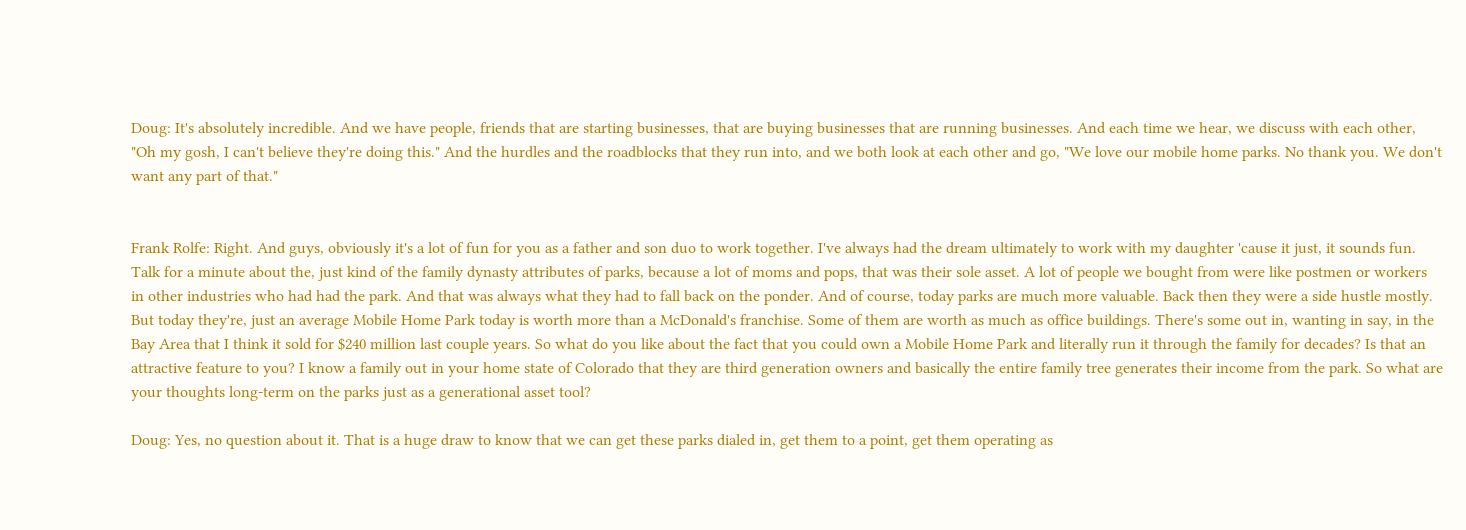Doug: It's absolutely incredible. And we have people, friends that are starting businesses, that are buying businesses that are running businesses. And each time we hear, we discuss with each other, "Oh my gosh, I can't believe they're doing this." And the hurdles and the roadblocks that they run into, and we both look at each other and go, "We love our mobile home parks. No thank you. We don't want any part of that."


Frank Rolfe: Right. And guys, obviously it's a lot of fun for you as a father and son duo to work together. I've always had the dream ultimately to work with my daughter 'cause it just, it sounds fun. Talk for a minute about the, just kind of the family dynasty attributes of parks, because a lot of moms and pops, that was their sole asset. A lot of people we bought from were like postmen or workers in other industries who had had the park. And that was always what they had to fall back on the ponder. And of course, today parks are much more valuable. Back then they were a side hustle mostly. But today they're, just an average Mobile Home Park today is worth more than a McDonald's franchise. Some of them are worth as much as office buildings. There's some out in, wanting in say, in the Bay Area that I think it sold for $240 million last couple years. So what do you like about the fact that you could own a Mobile Home Park and literally run it through the family for decades? Is that an attractive feature to you? I know a family out in your home state of Colorado that they are third generation owners and basically the entire family tree generates their income from the park. So what are your thoughts long-term on the parks just as a generational asset tool?

Doug: Yes, no question about it. That is a huge draw to know that we can get these parks dialed in, get them to a point, get them operating as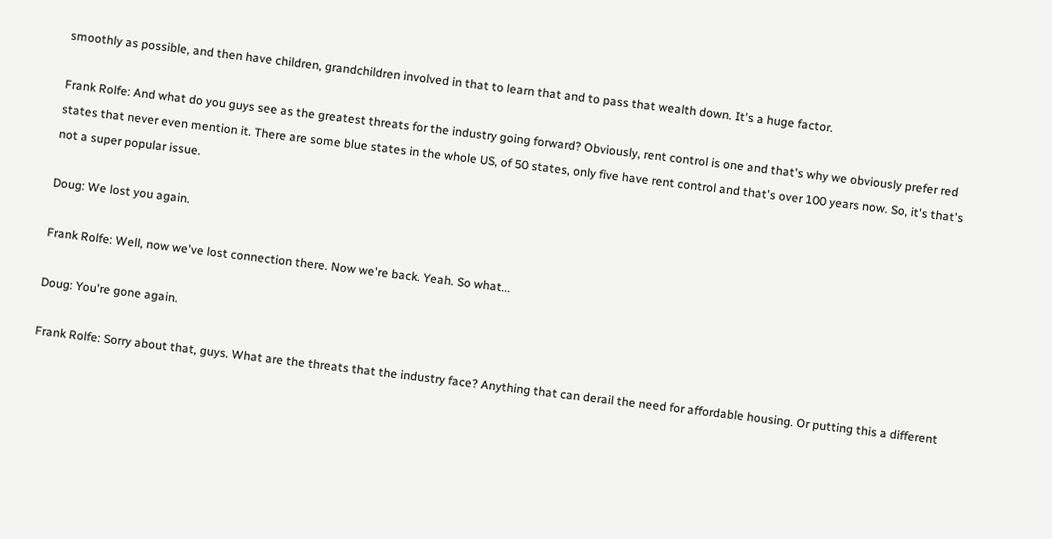smoothly as possible, and then have children, grandchildren involved in that to learn that and to pass that wealth down. It's a huge factor.

Frank Rolfe: And what do you guys see as the greatest threats for the industry going forward? Obviously, rent control is one and that's why we obviously prefer red states that never even mention it. There are some blue states in the whole US, of 50 states, only five have rent control and that's over 100 years now. So, it's that's not a super popular issue.

Doug: We lost you again.

Frank Rolfe: Well, now we've lost connection there. Now we're back. Yeah. So what...

Doug: You're gone again.

Frank Rolfe: Sorry about that, guys. What are the threats that the industry face? Anything that can derail the need for affordable housing. Or putting this a different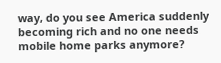way, do you see America suddenly becoming rich and no one needs mobile home parks anymore?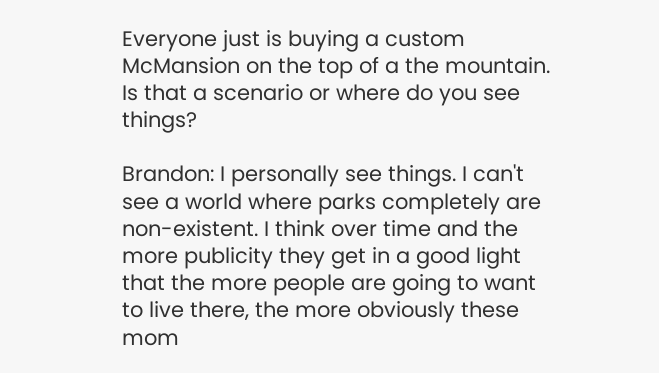Everyone just is buying a custom McMansion on the top of a the mountain. Is that a scenario or where do you see things?

Brandon: I personally see things. I can't see a world where parks completely are non-existent. I think over time and the more publicity they get in a good light that the more people are going to want to live there, the more obviously these mom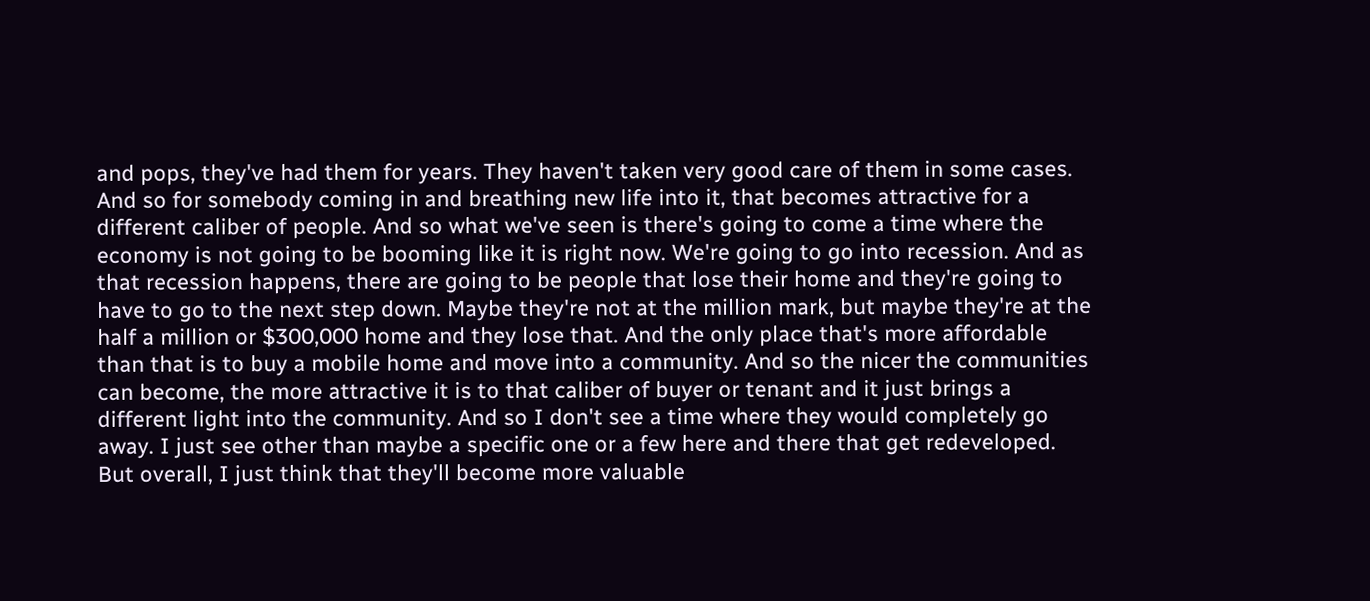and pops, they've had them for years. They haven't taken very good care of them in some cases. And so for somebody coming in and breathing new life into it, that becomes attractive for a different caliber of people. And so what we've seen is there's going to come a time where the economy is not going to be booming like it is right now. We're going to go into recession. And as that recession happens, there are going to be people that lose their home and they're going to have to go to the next step down. Maybe they're not at the million mark, but maybe they're at the half a million or $300,000 home and they lose that. And the only place that's more affordable than that is to buy a mobile home and move into a community. And so the nicer the communities can become, the more attractive it is to that caliber of buyer or tenant and it just brings a different light into the community. And so I don't see a time where they would completely go away. I just see other than maybe a specific one or a few here and there that get redeveloped. But overall, I just think that they'll become more valuable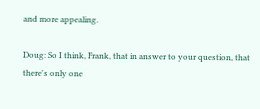and more appealing.

Doug: So I think, Frank, that in answer to your question, that there's only one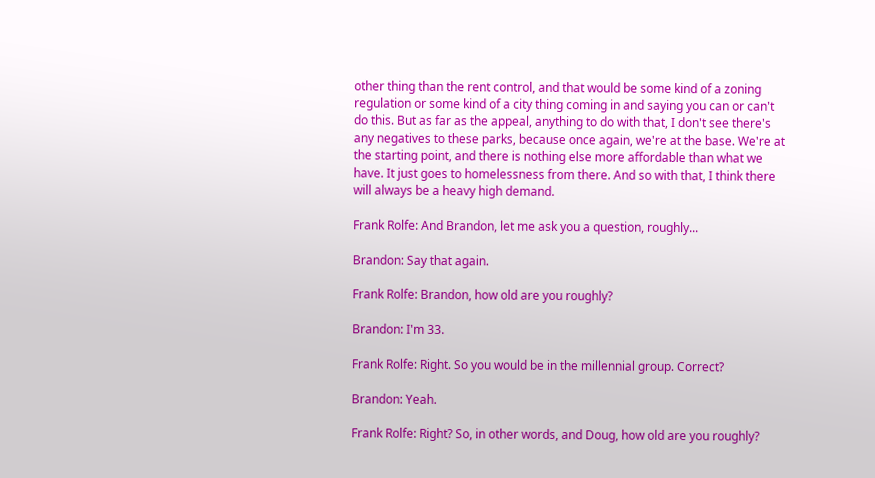other thing than the rent control, and that would be some kind of a zoning regulation or some kind of a city thing coming in and saying you can or can't do this. But as far as the appeal, anything to do with that, I don't see there's any negatives to these parks, because once again, we're at the base. We're at the starting point, and there is nothing else more affordable than what we have. It just goes to homelessness from there. And so with that, I think there will always be a heavy high demand.

Frank Rolfe: And Brandon, let me ask you a question, roughly...

Brandon: Say that again.

Frank Rolfe: Brandon, how old are you roughly?

Brandon: I'm 33.

Frank Rolfe: Right. So you would be in the millennial group. Correct?

Brandon: Yeah.

Frank Rolfe: Right? So, in other words, and Doug, how old are you roughly?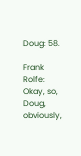Doug: 58.

Frank Rolfe: Okay, so, Doug, obviously,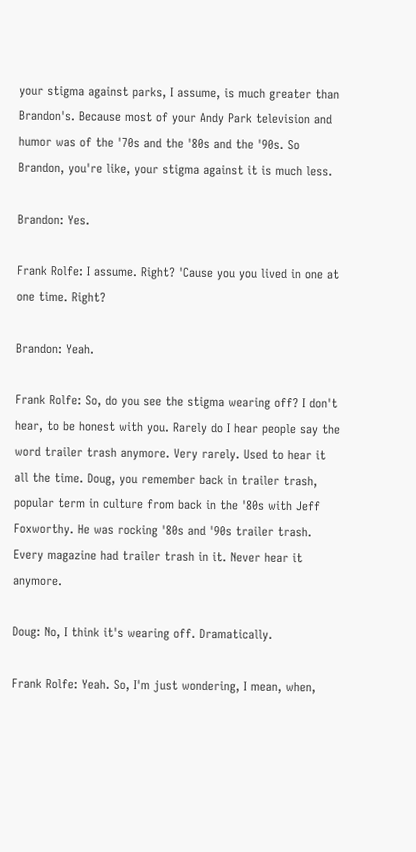your stigma against parks, I assume, is much greater than Brandon's. Because most of your Andy Park television and humor was of the '70s and the '80s and the '90s. So Brandon, you're like, your stigma against it is much less.

Brandon: Yes.

Frank Rolfe: I assume. Right? 'Cause you you lived in one at one time. Right?

Brandon: Yeah.

Frank Rolfe: So, do you see the stigma wearing off? I don't hear, to be honest with you. Rarely do I hear people say the word trailer trash anymore. Very rarely. Used to hear it all the time. Doug, you remember back in trailer trash, popular term in culture from back in the '80s with Jeff Foxworthy. He was rocking '80s and '90s trailer trash. Every magazine had trailer trash in it. Never hear it anymore.

Doug: No, I think it's wearing off. Dramatically.

Frank Rolfe: Yeah. So, I'm just wondering, I mean, when,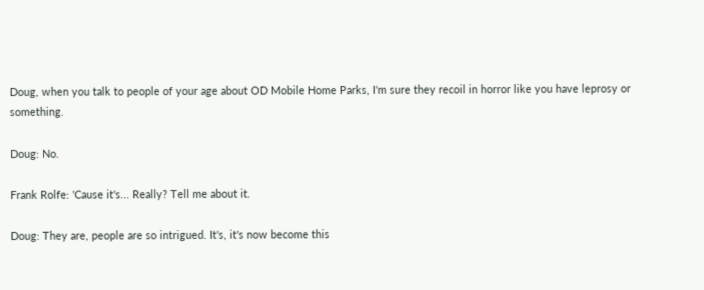Doug, when you talk to people of your age about OD Mobile Home Parks, I'm sure they recoil in horror like you have leprosy or something.

Doug: No.

Frank Rolfe: 'Cause it's... Really? Tell me about it.

Doug: They are, people are so intrigued. It's, it's now become this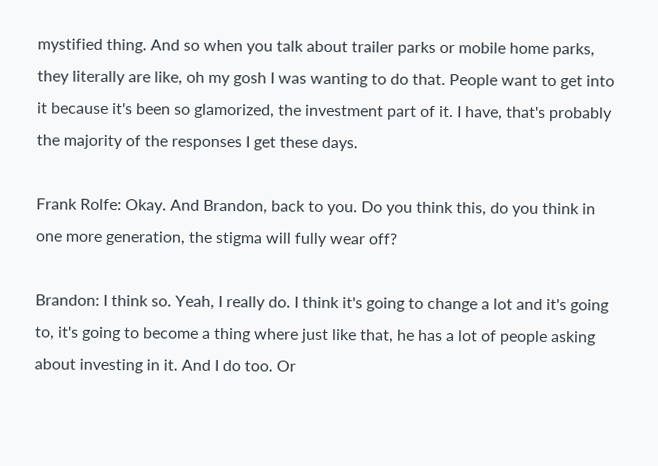mystified thing. And so when you talk about trailer parks or mobile home parks, they literally are like, oh my gosh I was wanting to do that. People want to get into it because it's been so glamorized, the investment part of it. I have, that's probably the majority of the responses I get these days.

Frank Rolfe: Okay. And Brandon, back to you. Do you think this, do you think in one more generation, the stigma will fully wear off?

Brandon: I think so. Yeah, I really do. I think it's going to change a lot and it's going to, it's going to become a thing where just like that, he has a lot of people asking about investing in it. And I do too. Or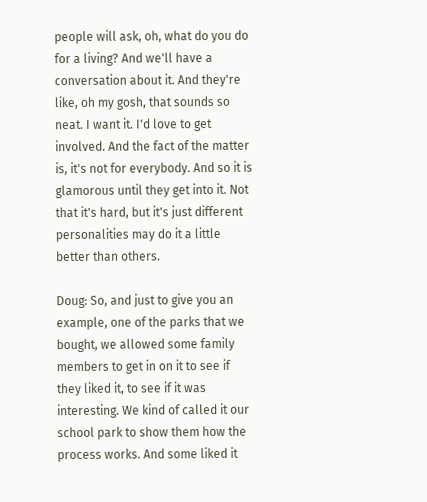people will ask, oh, what do you do for a living? And we'll have a conversation about it. And they're like, oh my gosh, that sounds so neat. I want it. I'd love to get involved. And the fact of the matter is, it's not for everybody. And so it is glamorous until they get into it. Not that it's hard, but it's just different personalities may do it a little better than others.

Doug: So, and just to give you an example, one of the parks that we bought, we allowed some family members to get in on it to see if they liked it, to see if it was interesting. We kind of called it our school park to show them how the process works. And some liked it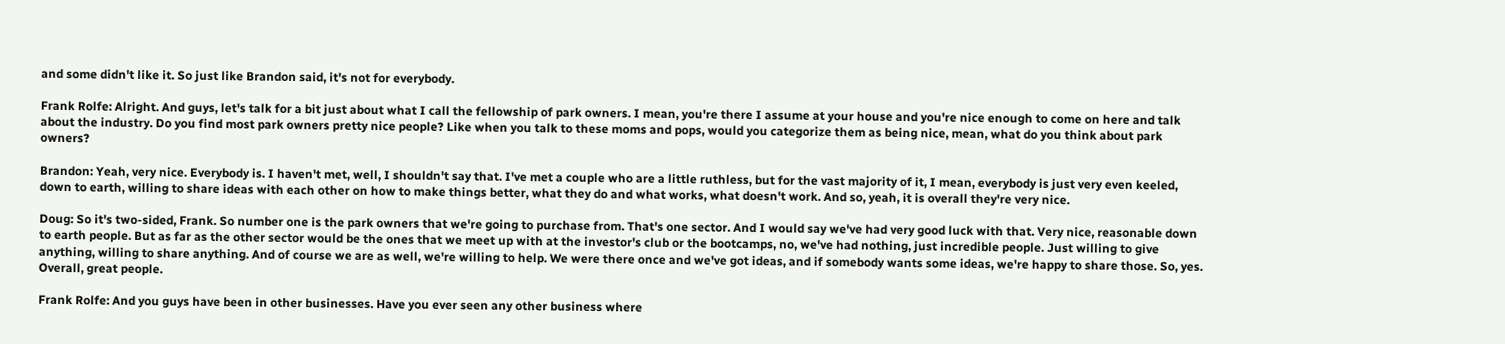and some didn't like it. So just like Brandon said, it's not for everybody.

Frank Rolfe: Alright. And guys, let's talk for a bit just about what I call the fellowship of park owners. I mean, you're there I assume at your house and you're nice enough to come on here and talk about the industry. Do you find most park owners pretty nice people? Like when you talk to these moms and pops, would you categorize them as being nice, mean, what do you think about park owners?

Brandon: Yeah, very nice. Everybody is. I haven't met, well, I shouldn't say that. I've met a couple who are a little ruthless, but for the vast majority of it, I mean, everybody is just very even keeled, down to earth, willing to share ideas with each other on how to make things better, what they do and what works, what doesn't work. And so, yeah, it is overall they're very nice.

Doug: So it's two-sided, Frank. So number one is the park owners that we're going to purchase from. That's one sector. And I would say we've had very good luck with that. Very nice, reasonable down to earth people. But as far as the other sector would be the ones that we meet up with at the investor's club or the bootcamps, no, we've had nothing, just incredible people. Just willing to give anything, willing to share anything. And of course we are as well, we're willing to help. We were there once and we've got ideas, and if somebody wants some ideas, we're happy to share those. So, yes. Overall, great people.

Frank Rolfe: And you guys have been in other businesses. Have you ever seen any other business where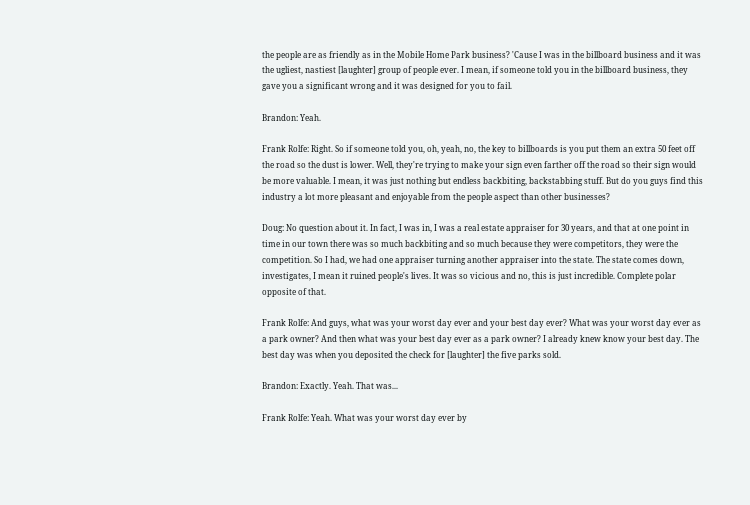the people are as friendly as in the Mobile Home Park business? 'Cause I was in the billboard business and it was the ugliest, nastiest [laughter] group of people ever. I mean, if someone told you in the billboard business, they gave you a significant wrong and it was designed for you to fail.

Brandon: Yeah.

Frank Rolfe: Right. So if someone told you, oh, yeah, no, the key to billboards is you put them an extra 50 feet off the road so the dust is lower. Well, they're trying to make your sign even farther off the road so their sign would be more valuable. I mean, it was just nothing but endless backbiting, backstabbing stuff. But do you guys find this industry a lot more pleasant and enjoyable from the people aspect than other businesses?

Doug: No question about it. In fact, I was in, I was a real estate appraiser for 30 years, and that at one point in time in our town there was so much backbiting and so much because they were competitors, they were the competition. So I had, we had one appraiser turning another appraiser into the state. The state comes down, investigates, I mean it ruined people's lives. It was so vicious and no, this is just incredible. Complete polar opposite of that.

Frank Rolfe: And guys, what was your worst day ever and your best day ever? What was your worst day ever as a park owner? And then what was your best day ever as a park owner? I already knew know your best day. The best day was when you deposited the check for [laughter] the five parks sold.

Brandon: Exactly. Yeah. That was...

Frank Rolfe: Yeah. What was your worst day ever by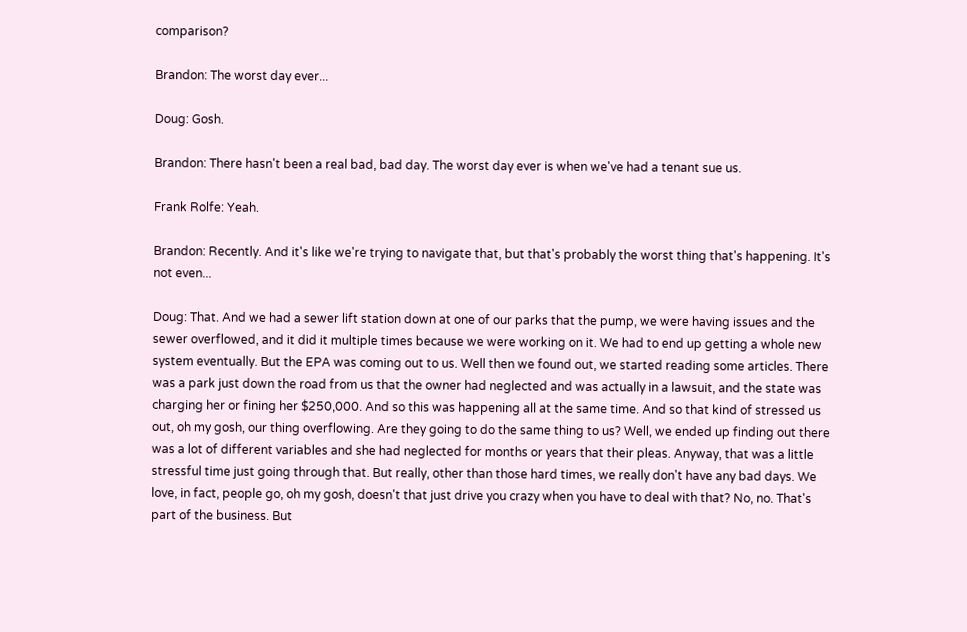comparison?

Brandon: The worst day ever...

Doug: Gosh.

Brandon: There hasn't been a real bad, bad day. The worst day ever is when we've had a tenant sue us.

Frank Rolfe: Yeah.

Brandon: Recently. And it's like we're trying to navigate that, but that's probably the worst thing that's happening. It's not even...

Doug: That. And we had a sewer lift station down at one of our parks that the pump, we were having issues and the sewer overflowed, and it did it multiple times because we were working on it. We had to end up getting a whole new system eventually. But the EPA was coming out to us. Well then we found out, we started reading some articles. There was a park just down the road from us that the owner had neglected and was actually in a lawsuit, and the state was charging her or fining her $250,000. And so this was happening all at the same time. And so that kind of stressed us out, oh my gosh, our thing overflowing. Are they going to do the same thing to us? Well, we ended up finding out there was a lot of different variables and she had neglected for months or years that their pleas. Anyway, that was a little stressful time just going through that. But really, other than those hard times, we really don't have any bad days. We love, in fact, people go, oh my gosh, doesn't that just drive you crazy when you have to deal with that? No, no. That's part of the business. But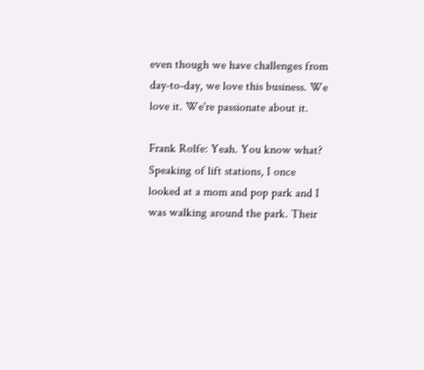even though we have challenges from day-to-day, we love this business. We love it. We're passionate about it.

Frank Rolfe: Yeah. You know what? Speaking of lift stations, I once looked at a mom and pop park and I was walking around the park. Their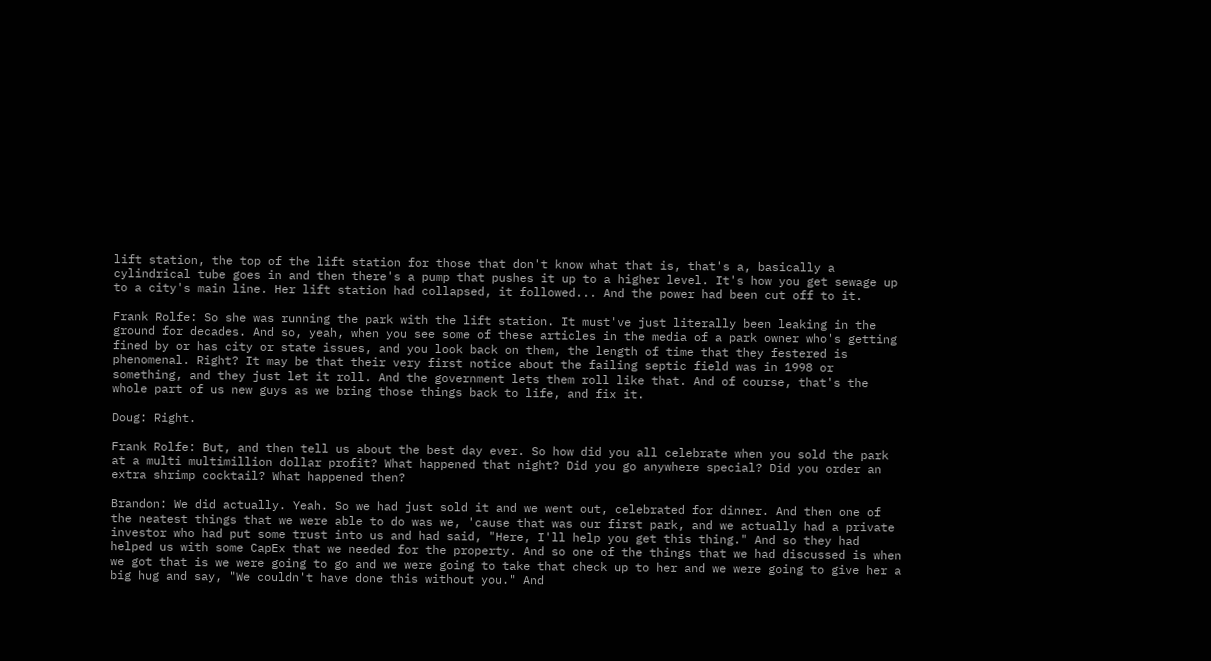lift station, the top of the lift station for those that don't know what that is, that's a, basically a cylindrical tube goes in and then there's a pump that pushes it up to a higher level. It's how you get sewage up to a city's main line. Her lift station had collapsed, it followed... And the power had been cut off to it.

Frank Rolfe: So she was running the park with the lift station. It must've just literally been leaking in the ground for decades. And so, yeah, when you see some of these articles in the media of a park owner who's getting fined by or has city or state issues, and you look back on them, the length of time that they festered is phenomenal. Right? It may be that their very first notice about the failing septic field was in 1998 or something, and they just let it roll. And the government lets them roll like that. And of course, that's the whole part of us new guys as we bring those things back to life, and fix it.

Doug: Right.

Frank Rolfe: But, and then tell us about the best day ever. So how did you all celebrate when you sold the park at a multi multimillion dollar profit? What happened that night? Did you go anywhere special? Did you order an extra shrimp cocktail? What happened then?

Brandon: We did actually. Yeah. So we had just sold it and we went out, celebrated for dinner. And then one of the neatest things that we were able to do was we, 'cause that was our first park, and we actually had a private investor who had put some trust into us and had said, "Here, I'll help you get this thing." And so they had helped us with some CapEx that we needed for the property. And so one of the things that we had discussed is when we got that is we were going to go and we were going to take that check up to her and we were going to give her a big hug and say, "We couldn't have done this without you." And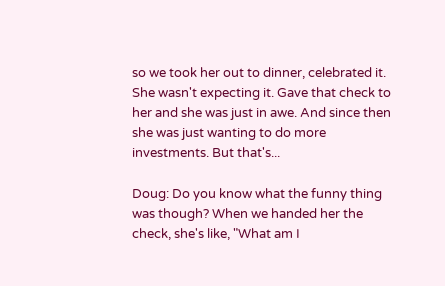so we took her out to dinner, celebrated it. She wasn't expecting it. Gave that check to her and she was just in awe. And since then she was just wanting to do more investments. But that's...

Doug: Do you know what the funny thing was though? When we handed her the check, she's like, "What am I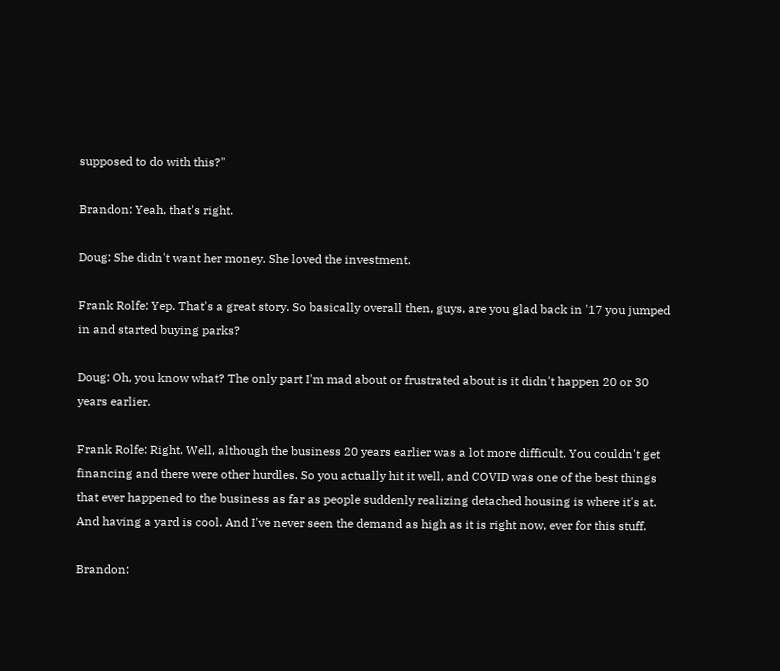supposed to do with this?"

Brandon: Yeah, that's right.

Doug: She didn't want her money. She loved the investment.

Frank Rolfe: Yep. That's a great story. So basically overall then, guys, are you glad back in '17 you jumped in and started buying parks?

Doug: Oh, you know what? The only part I'm mad about or frustrated about is it didn't happen 20 or 30 years earlier.

Frank Rolfe: Right. Well, although the business 20 years earlier was a lot more difficult. You couldn't get financing and there were other hurdles. So you actually hit it well, and COVID was one of the best things that ever happened to the business as far as people suddenly realizing detached housing is where it's at. And having a yard is cool. And I've never seen the demand as high as it is right now, ever for this stuff.

Brandon: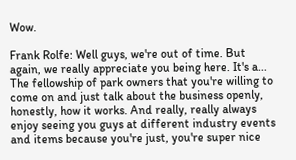Wow.

Frank Rolfe: Well guys, we're out of time. But again, we really appreciate you being here. It's a... The fellowship of park owners that you're willing to come on and just talk about the business openly, honestly, how it works. And really, really always enjoy seeing you guys at different industry events and items because you're just, you're super nice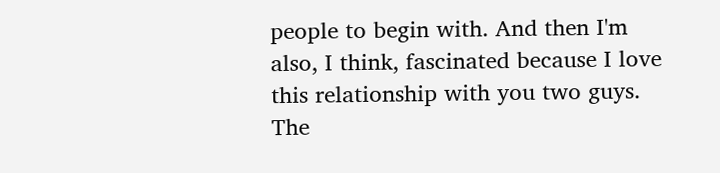people to begin with. And then I'm also, I think, fascinated because I love this relationship with you two guys. The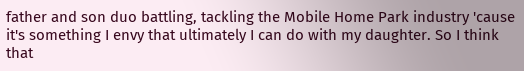father and son duo battling, tackling the Mobile Home Park industry 'cause it's something I envy that ultimately I can do with my daughter. So I think that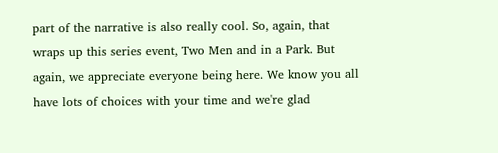part of the narrative is also really cool. So, again, that wraps up this series event, Two Men and in a Park. But again, we appreciate everyone being here. We know you all have lots of choices with your time and we're glad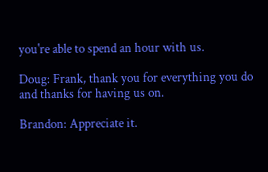you're able to spend an hour with us.

Doug: Frank, thank you for everything you do and thanks for having us on.

Brandon: Appreciate it.